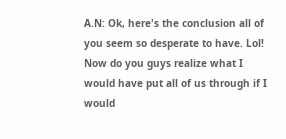A.N: Ok, here's the conclusion all of you seem so desperate to have. Lol! Now do you guys realize what I would have put all of us through if I would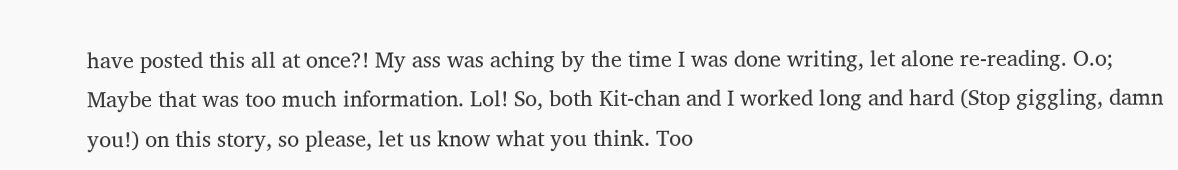have posted this all at once?! My ass was aching by the time I was done writing, let alone re-reading. O.o; Maybe that was too much information. Lol! So, both Kit-chan and I worked long and hard (Stop giggling, damn you!) on this story, so please, let us know what you think. Too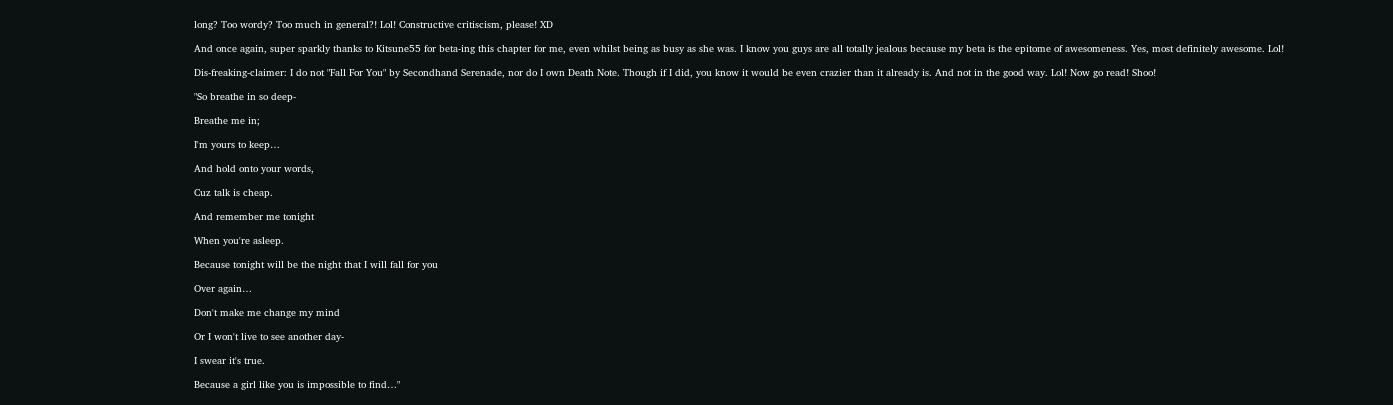long? Too wordy? Too much in general?! Lol! Constructive critiscism, please! XD

And once again, super sparkly thanks to Kitsune55 for beta-ing this chapter for me, even whilst being as busy as she was. I know you guys are all totally jealous because my beta is the epitome of awesomeness. Yes, most definitely awesome. Lol!

Dis-freaking-claimer: I do not "Fall For You" by Secondhand Serenade, nor do I own Death Note. Though if I did, you know it would be even crazier than it already is. And not in the good way. Lol! Now go read! Shoo!

"So breathe in so deep-

Breathe me in;

I'm yours to keep…

And hold onto your words,

Cuz talk is cheap.

And remember me tonight

When you're asleep.

Because tonight will be the night that I will fall for you

Over again…

Don't make me change my mind

Or I won't live to see another day-

I swear it's true.

Because a girl like you is impossible to find…"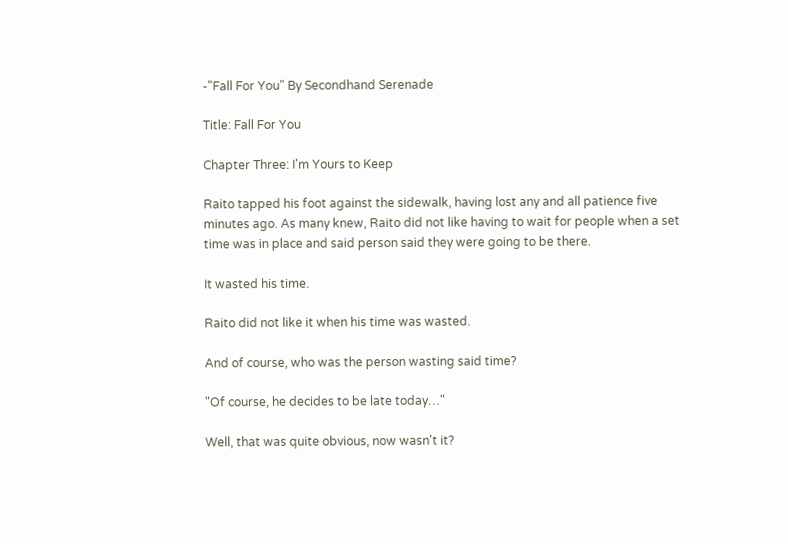-"Fall For You" By Secondhand Serenade

Title: Fall For You

Chapter Three: I'm Yours to Keep

Raito tapped his foot against the sidewalk, having lost any and all patience five minutes ago. As many knew, Raito did not like having to wait for people when a set time was in place and said person said they were going to be there.

It wasted his time.

Raito did not like it when his time was wasted.

And of course, who was the person wasting said time?

"Of course, he decides to be late today…"

Well, that was quite obvious, now wasn't it?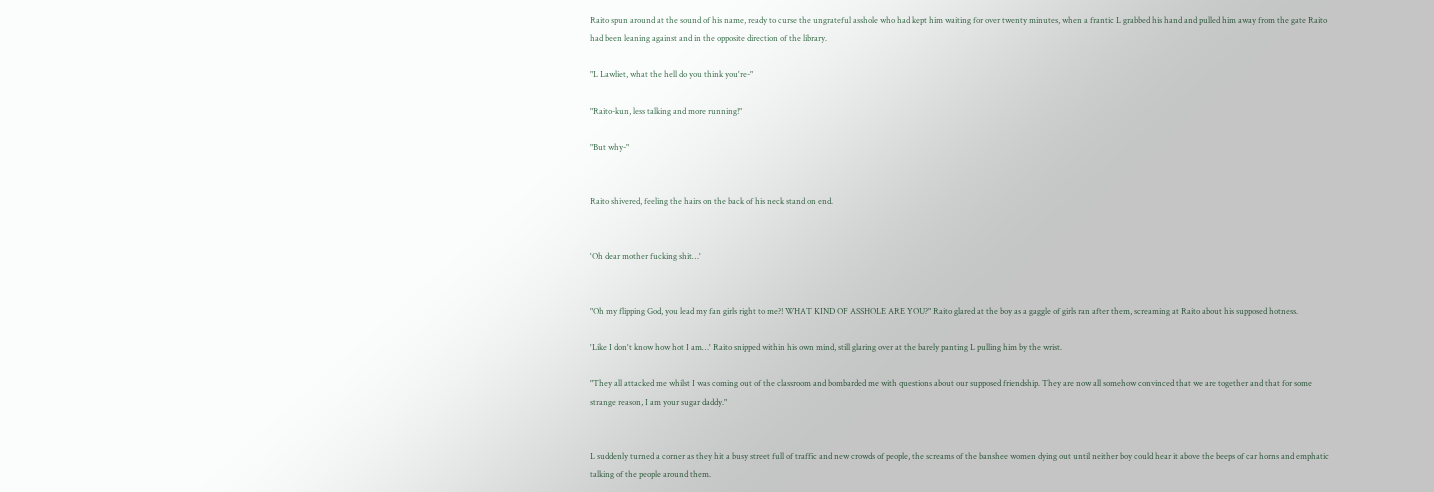Raito spun around at the sound of his name, ready to curse the ungrateful asshole who had kept him waiting for over twenty minutes, when a frantic L grabbed his hand and pulled him away from the gate Raito had been leaning against and in the opposite direction of the library.

"L Lawliet, what the hell do you think you're-"

"Raito-kun, less talking and more running!"

"But why-"


Raito shivered, feeling the hairs on the back of his neck stand on end.


'Oh dear mother fucking shit…'


"Oh my flipping God, you lead my fan girls right to me?! WHAT KIND OF ASSHOLE ARE YOU?" Raito glared at the boy as a gaggle of girls ran after them, screaming at Raito about his supposed hotness.

'Like I don't know how hot I am…' Raito snipped within his own mind, still glaring over at the barely panting L pulling him by the wrist.

"They all attacked me whilst I was coming out of the classroom and bombarded me with questions about our supposed friendship. They are now all somehow convinced that we are together and that for some strange reason, I am your sugar daddy."


L suddenly turned a corner as they hit a busy street full of traffic and new crowds of people, the screams of the banshee women dying out until neither boy could hear it above the beeps of car horns and emphatic talking of the people around them.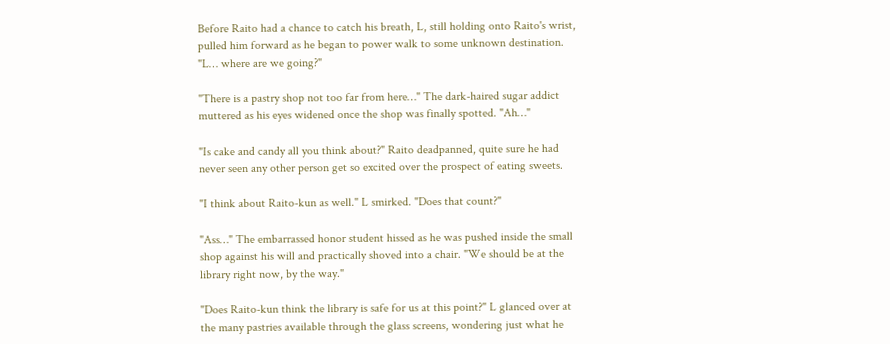Before Raito had a chance to catch his breath, L, still holding onto Raito's wrist, pulled him forward as he began to power walk to some unknown destination. "L… where are we going?"

"There is a pastry shop not too far from here…" The dark-haired sugar addict muttered as his eyes widened once the shop was finally spotted. "Ah…"

"Is cake and candy all you think about?" Raito deadpanned, quite sure he had never seen any other person get so excited over the prospect of eating sweets.

"I think about Raito-kun as well." L smirked. "Does that count?"

"Ass…" The embarrassed honor student hissed as he was pushed inside the small shop against his will and practically shoved into a chair. "We should be at the library right now, by the way."

"Does Raito-kun think the library is safe for us at this point?" L glanced over at the many pastries available through the glass screens, wondering just what he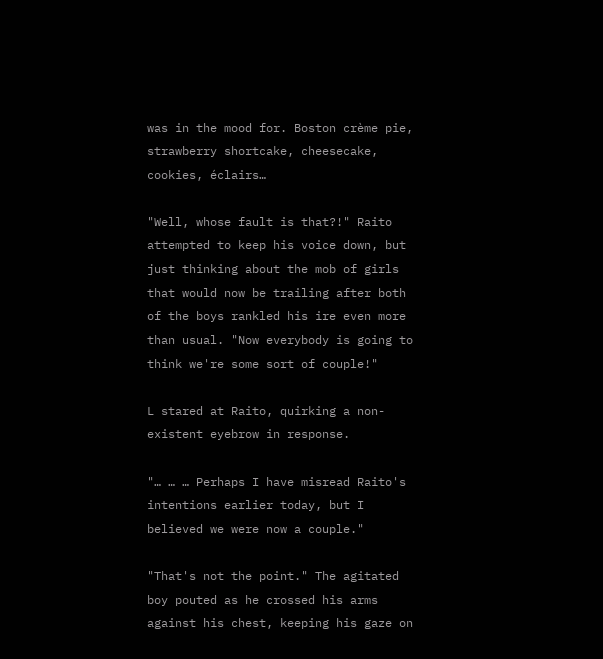was in the mood for. Boston crème pie, strawberry shortcake, cheesecake, cookies, éclairs…

"Well, whose fault is that?!" Raito attempted to keep his voice down, but just thinking about the mob of girls that would now be trailing after both of the boys rankled his ire even more than usual. "Now everybody is going to think we're some sort of couple!"

L stared at Raito, quirking a non-existent eyebrow in response.

"… … … Perhaps I have misread Raito's intentions earlier today, but I believed we were now a couple."

"That's not the point." The agitated boy pouted as he crossed his arms against his chest, keeping his gaze on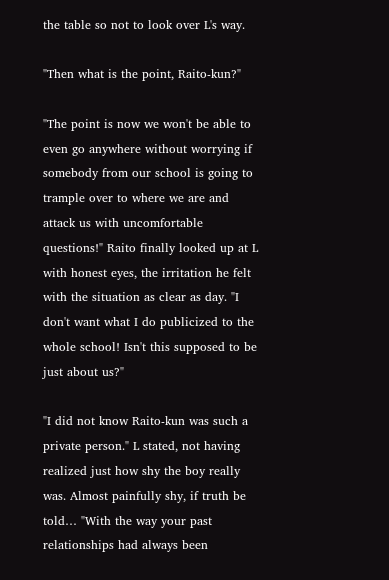the table so not to look over L's way.

"Then what is the point, Raito-kun?"

"The point is now we won't be able to even go anywhere without worrying if somebody from our school is going to trample over to where we are and attack us with uncomfortable questions!" Raito finally looked up at L with honest eyes, the irritation he felt with the situation as clear as day. "I don't want what I do publicized to the whole school! Isn't this supposed to be just about us?"

"I did not know Raito-kun was such a private person." L stated, not having realized just how shy the boy really was. Almost painfully shy, if truth be told… "With the way your past relationships had always been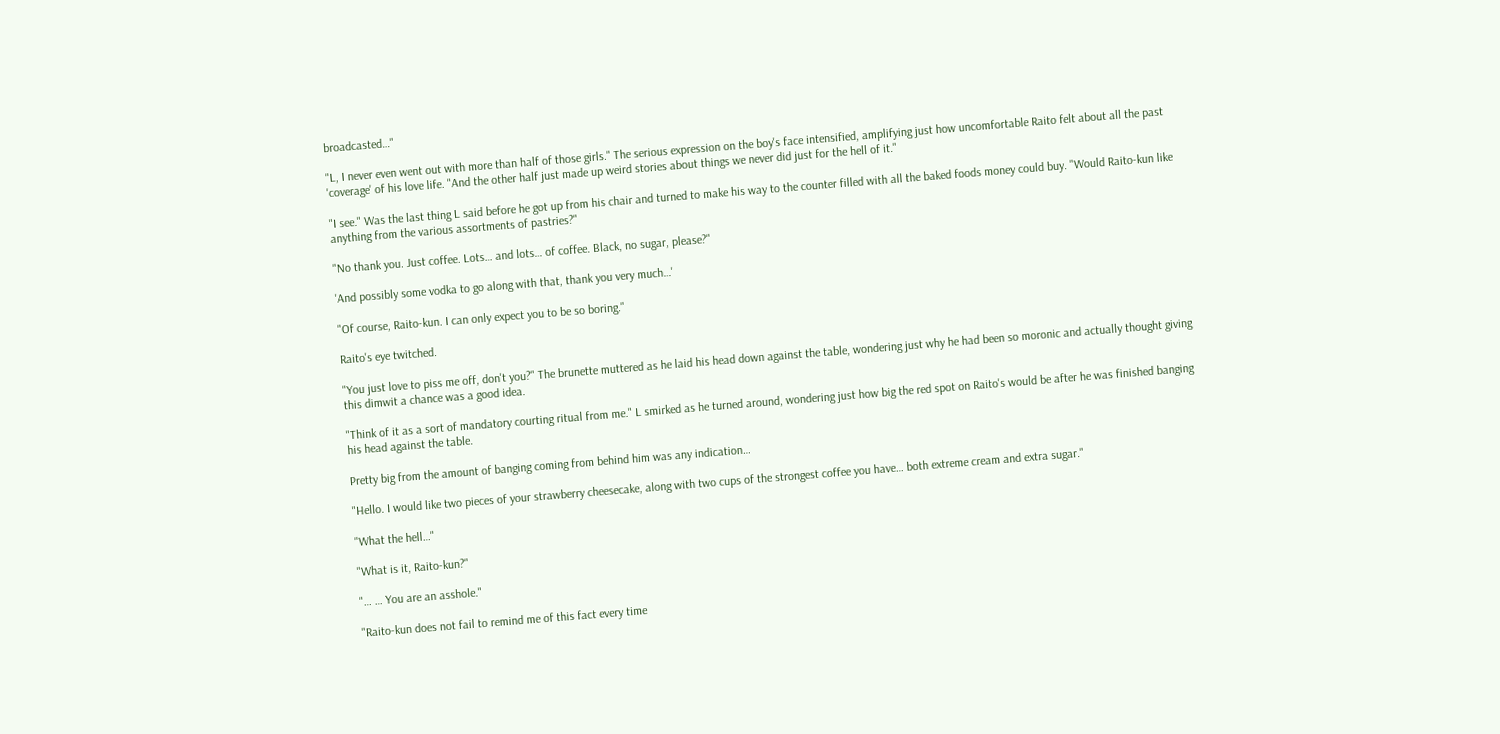broadcasted…"

"L, I never even went out with more than half of those girls." The serious expression on the boy's face intensified, amplifying just how uncomfortable Raito felt about all the past 'coverage' of his love life. "And the other half just made up weird stories about things we never did just for the hell of it."

"I see." Was the last thing L said before he got up from his chair and turned to make his way to the counter filled with all the baked foods money could buy. "Would Raito-kun like anything from the various assortments of pastries?"

"No thank you. Just coffee. Lots… and lots… of coffee. Black, no sugar, please?"

'And possibly some vodka to go along with that, thank you very much…'

"Of course, Raito-kun. I can only expect you to be so boring."

Raito's eye twitched.

"You just love to piss me off, don't you?" The brunette muttered as he laid his head down against the table, wondering just why he had been so moronic and actually thought giving this dimwit a chance was a good idea.

"Think of it as a sort of mandatory courting ritual from me." L smirked as he turned around, wondering just how big the red spot on Raito's would be after he was finished banging his head against the table.

Pretty big from the amount of banging coming from behind him was any indication…

"Hello. I would like two pieces of your strawberry cheesecake, along with two cups of the strongest coffee you have… both extreme cream and extra sugar."

"What the hell…"

"What is it, Raito-kun?"

"… … You are an asshole."

"Raito-kun does not fail to remind me of this fact every time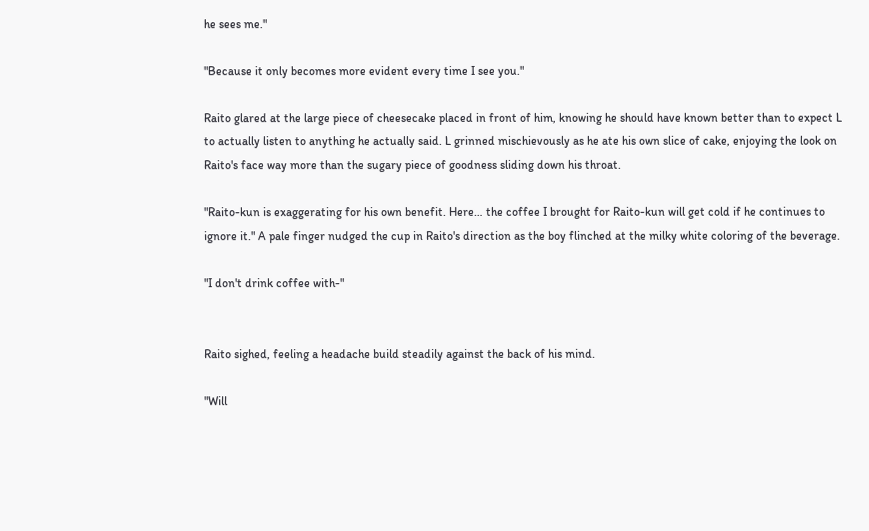he sees me."

"Because it only becomes more evident every time I see you."

Raito glared at the large piece of cheesecake placed in front of him, knowing he should have known better than to expect L to actually listen to anything he actually said. L grinned mischievously as he ate his own slice of cake, enjoying the look on Raito's face way more than the sugary piece of goodness sliding down his throat.

"Raito-kun is exaggerating for his own benefit. Here… the coffee I brought for Raito-kun will get cold if he continues to ignore it." A pale finger nudged the cup in Raito's direction as the boy flinched at the milky white coloring of the beverage.

"I don't drink coffee with-"


Raito sighed, feeling a headache build steadily against the back of his mind.

"Will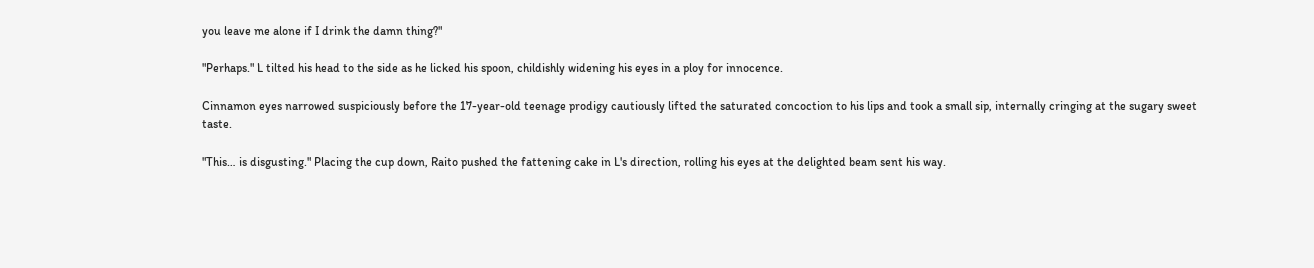you leave me alone if I drink the damn thing?"

"Perhaps." L tilted his head to the side as he licked his spoon, childishly widening his eyes in a ploy for innocence.

Cinnamon eyes narrowed suspiciously before the 17-year-old teenage prodigy cautiously lifted the saturated concoction to his lips and took a small sip, internally cringing at the sugary sweet taste.

"This… is disgusting." Placing the cup down, Raito pushed the fattening cake in L's direction, rolling his eyes at the delighted beam sent his way.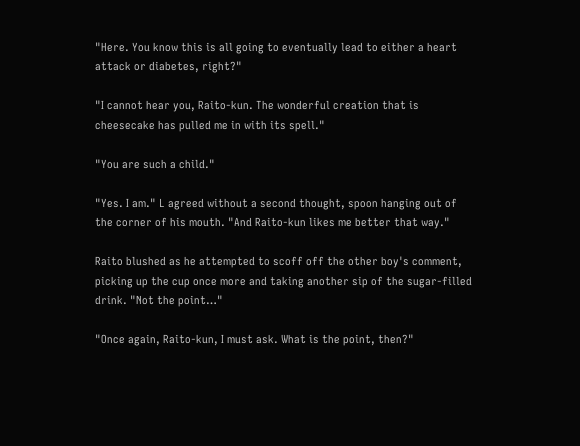"Here. You know this is all going to eventually lead to either a heart attack or diabetes, right?"

"I cannot hear you, Raito-kun. The wonderful creation that is cheesecake has pulled me in with its spell."

"You are such a child."

"Yes. I am." L agreed without a second thought, spoon hanging out of the corner of his mouth. "And Raito-kun likes me better that way."

Raito blushed as he attempted to scoff off the other boy's comment, picking up the cup once more and taking another sip of the sugar-filled drink. "Not the point…"

"Once again, Raito-kun, I must ask. What is the point, then?"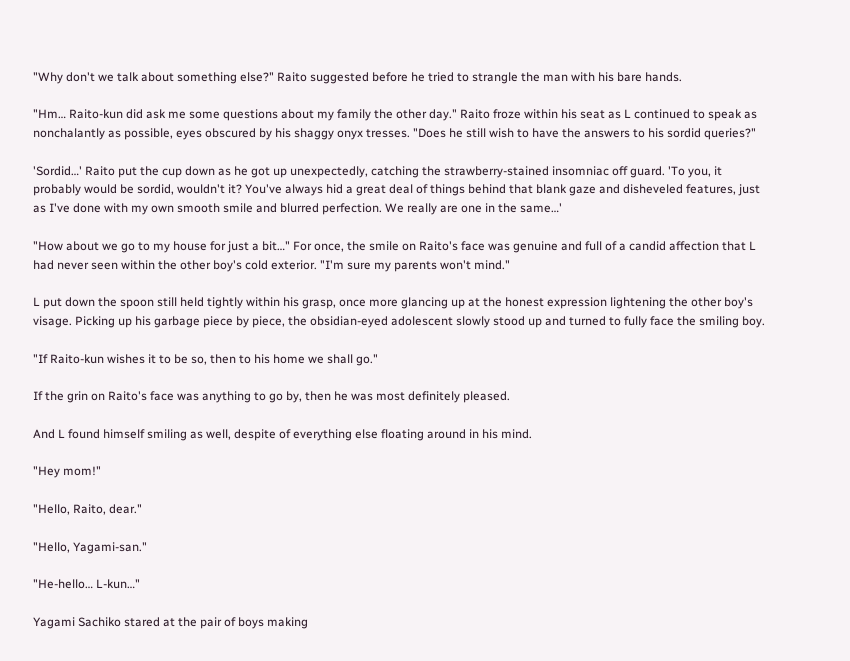"Why don't we talk about something else?" Raito suggested before he tried to strangle the man with his bare hands.

"Hm… Raito-kun did ask me some questions about my family the other day." Raito froze within his seat as L continued to speak as nonchalantly as possible, eyes obscured by his shaggy onyx tresses. "Does he still wish to have the answers to his sordid queries?"

'Sordid…' Raito put the cup down as he got up unexpectedly, catching the strawberry-stained insomniac off guard. 'To you, it probably would be sordid, wouldn't it? You've always hid a great deal of things behind that blank gaze and disheveled features, just as I've done with my own smooth smile and blurred perfection. We really are one in the same…'

"How about we go to my house for just a bit…" For once, the smile on Raito's face was genuine and full of a candid affection that L had never seen within the other boy's cold exterior. "I'm sure my parents won't mind."

L put down the spoon still held tightly within his grasp, once more glancing up at the honest expression lightening the other boy's visage. Picking up his garbage piece by piece, the obsidian-eyed adolescent slowly stood up and turned to fully face the smiling boy.

"If Raito-kun wishes it to be so, then to his home we shall go."

If the grin on Raito's face was anything to go by, then he was most definitely pleased.

And L found himself smiling as well, despite of everything else floating around in his mind.

"Hey mom!"

"Hello, Raito, dear."

"Hello, Yagami-san."

"He-hello… L-kun…"

Yagami Sachiko stared at the pair of boys making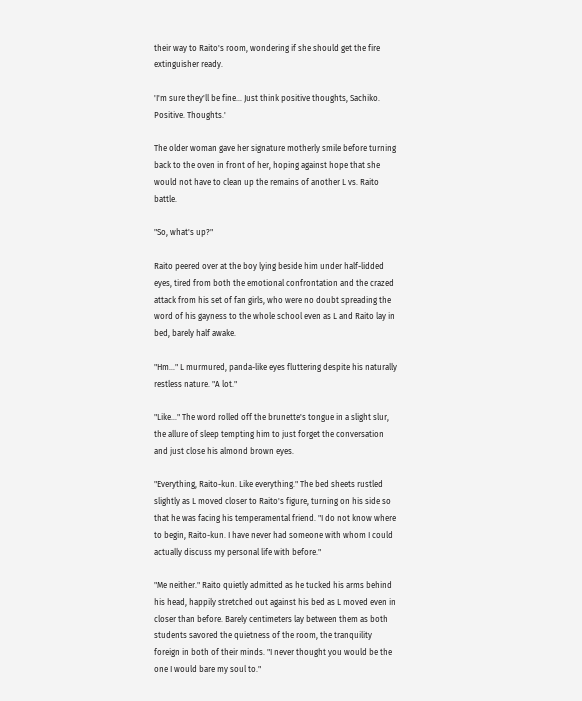their way to Raito's room, wondering if she should get the fire extinguisher ready.

'I'm sure they'll be fine… Just think positive thoughts, Sachiko. Positive. Thoughts.'

The older woman gave her signature motherly smile before turning back to the oven in front of her, hoping against hope that she would not have to clean up the remains of another L vs. Raito battle.

"So, what's up?"

Raito peered over at the boy lying beside him under half-lidded eyes, tired from both the emotional confrontation and the crazed attack from his set of fan girls, who were no doubt spreading the word of his gayness to the whole school even as L and Raito lay in bed, barely half awake.

"Hm…" L murmured, panda-like eyes fluttering despite his naturally restless nature. "A lot."

"Like…" The word rolled off the brunette's tongue in a slight slur, the allure of sleep tempting him to just forget the conversation and just close his almond brown eyes.

"Everything, Raito-kun. Like everything." The bed sheets rustled slightly as L moved closer to Raito's figure, turning on his side so that he was facing his temperamental friend. "I do not know where to begin, Raito-kun. I have never had someone with whom I could actually discuss my personal life with before."

"Me neither." Raito quietly admitted as he tucked his arms behind his head, happily stretched out against his bed as L moved even in closer than before. Barely centimeters lay between them as both students savored the quietness of the room, the tranquility foreign in both of their minds. "I never thought you would be the one I would bare my soul to."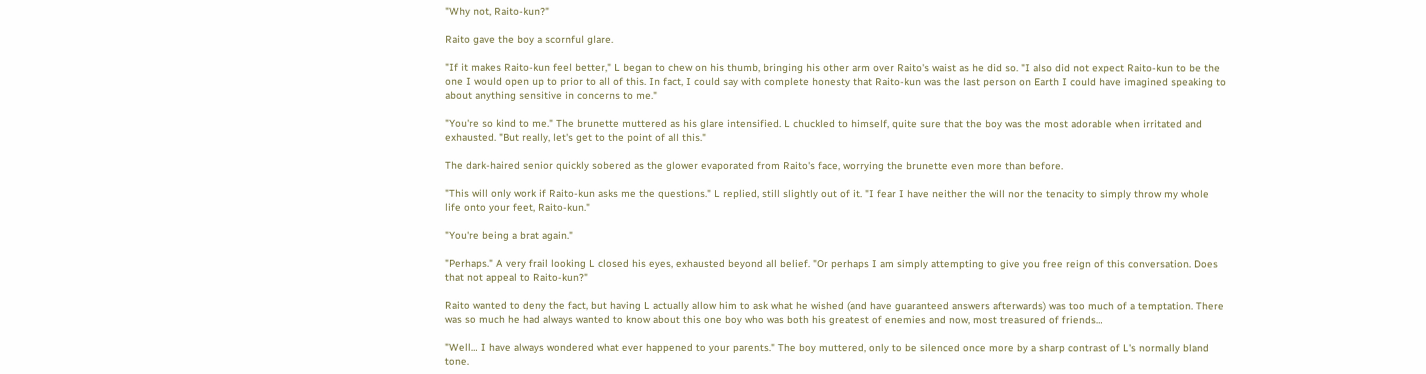"Why not, Raito-kun?"

Raito gave the boy a scornful glare.

"If it makes Raito-kun feel better," L began to chew on his thumb, bringing his other arm over Raito's waist as he did so. "I also did not expect Raito-kun to be the one I would open up to prior to all of this. In fact, I could say with complete honesty that Raito-kun was the last person on Earth I could have imagined speaking to about anything sensitive in concerns to me."

"You're so kind to me." The brunette muttered as his glare intensified. L chuckled to himself, quite sure that the boy was the most adorable when irritated and exhausted. "But really, let's get to the point of all this."

The dark-haired senior quickly sobered as the glower evaporated from Raito's face, worrying the brunette even more than before.

"This will only work if Raito-kun asks me the questions." L replied, still slightly out of it. "I fear I have neither the will nor the tenacity to simply throw my whole life onto your feet, Raito-kun."

"You're being a brat again."

"Perhaps." A very frail looking L closed his eyes, exhausted beyond all belief. "Or perhaps I am simply attempting to give you free reign of this conversation. Does that not appeal to Raito-kun?"

Raito wanted to deny the fact, but having L actually allow him to ask what he wished (and have guaranteed answers afterwards) was too much of a temptation. There was so much he had always wanted to know about this one boy who was both his greatest of enemies and now, most treasured of friends…

"Well… I have always wondered what ever happened to your parents." The boy muttered, only to be silenced once more by a sharp contrast of L's normally bland tone.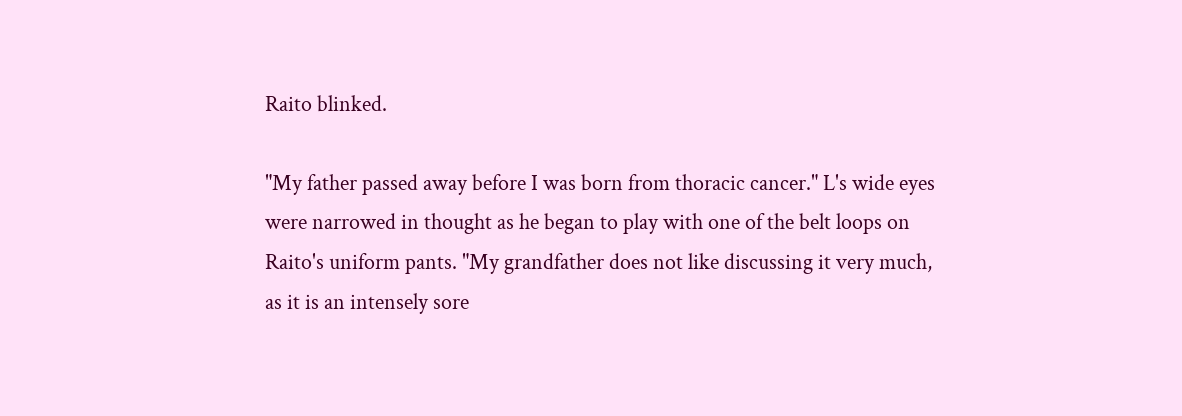Raito blinked.

"My father passed away before I was born from thoracic cancer." L's wide eyes were narrowed in thought as he began to play with one of the belt loops on Raito's uniform pants. "My grandfather does not like discussing it very much, as it is an intensely sore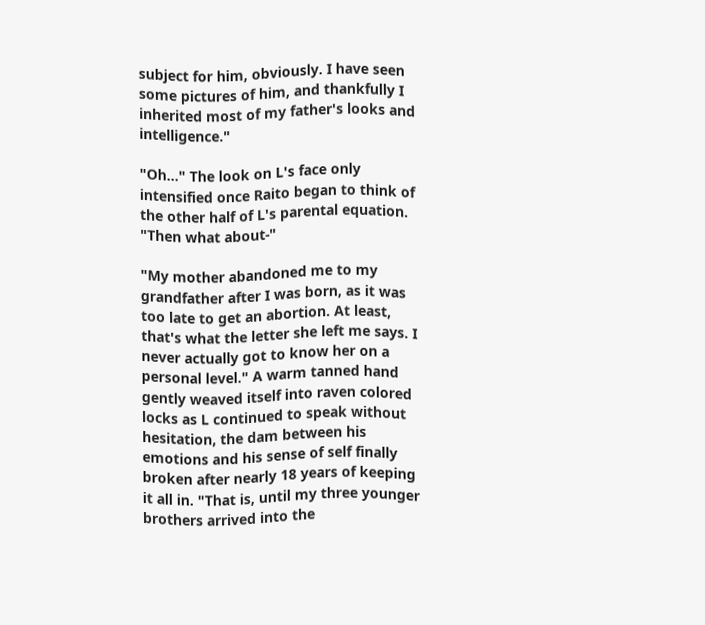subject for him, obviously. I have seen some pictures of him, and thankfully I inherited most of my father's looks and intelligence."

"Oh…" The look on L's face only intensified once Raito began to think of the other half of L's parental equation. "Then what about-"

"My mother abandoned me to my grandfather after I was born, as it was too late to get an abortion. At least, that's what the letter she left me says. I never actually got to know her on a personal level." A warm tanned hand gently weaved itself into raven colored locks as L continued to speak without hesitation, the dam between his emotions and his sense of self finally broken after nearly 18 years of keeping it all in. "That is, until my three younger brothers arrived into the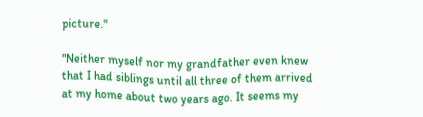picture."

"Neither myself nor my grandfather even knew that I had siblings until all three of them arrived at my home about two years ago. It seems my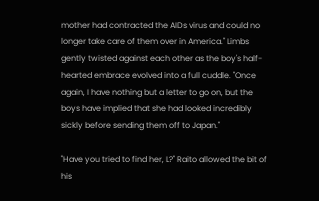mother had contracted the AIDs virus and could no longer take care of them over in America." Limbs gently twisted against each other as the boy's half-hearted embrace evolved into a full cuddle. "Once again, I have nothing but a letter to go on, but the boys have implied that she had looked incredibly sickly before sending them off to Japan."

"Have you tried to find her, L?" Raito allowed the bit of his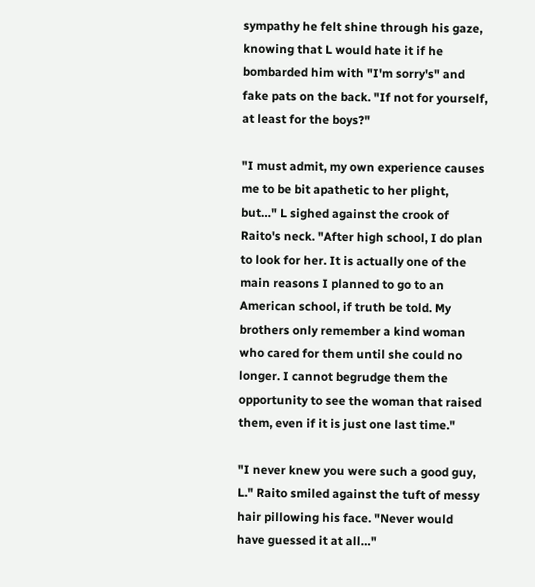sympathy he felt shine through his gaze, knowing that L would hate it if he bombarded him with "I'm sorry's" and fake pats on the back. "If not for yourself, at least for the boys?"

"I must admit, my own experience causes me to be bit apathetic to her plight, but…" L sighed against the crook of Raito's neck. "After high school, I do plan to look for her. It is actually one of the main reasons I planned to go to an American school, if truth be told. My brothers only remember a kind woman who cared for them until she could no longer. I cannot begrudge them the opportunity to see the woman that raised them, even if it is just one last time."

"I never knew you were such a good guy, L." Raito smiled against the tuft of messy hair pillowing his face. "Never would have guessed it at all…"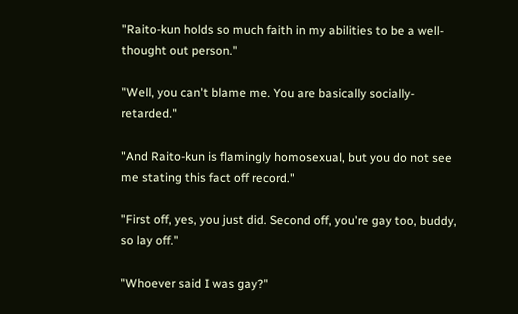"Raito-kun holds so much faith in my abilities to be a well-thought out person."

"Well, you can't blame me. You are basically socially-retarded."

"And Raito-kun is flamingly homosexual, but you do not see me stating this fact off record."

"First off, yes, you just did. Second off, you're gay too, buddy, so lay off."

"Whoever said I was gay?"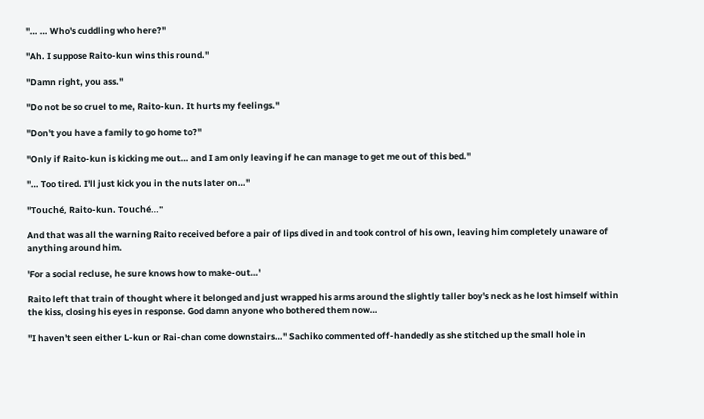"… … Who's cuddling who here?"

"Ah. I suppose Raito-kun wins this round."

"Damn right, you ass."

"Do not be so cruel to me, Raito-kun. It hurts my feelings."

"Don't you have a family to go home to?"

"Only if Raito-kun is kicking me out… and I am only leaving if he can manage to get me out of this bed."

"… Too tired. I'll just kick you in the nuts later on…"

"Touché, Raito-kun. Touché…"

And that was all the warning Raito received before a pair of lips dived in and took control of his own, leaving him completely unaware of anything around him.

'For a social recluse, he sure knows how to make-out…'

Raito left that train of thought where it belonged and just wrapped his arms around the slightly taller boy's neck as he lost himself within the kiss, closing his eyes in response. God damn anyone who bothered them now…

"I haven't seen either L-kun or Rai-chan come downstairs…" Sachiko commented off-handedly as she stitched up the small hole in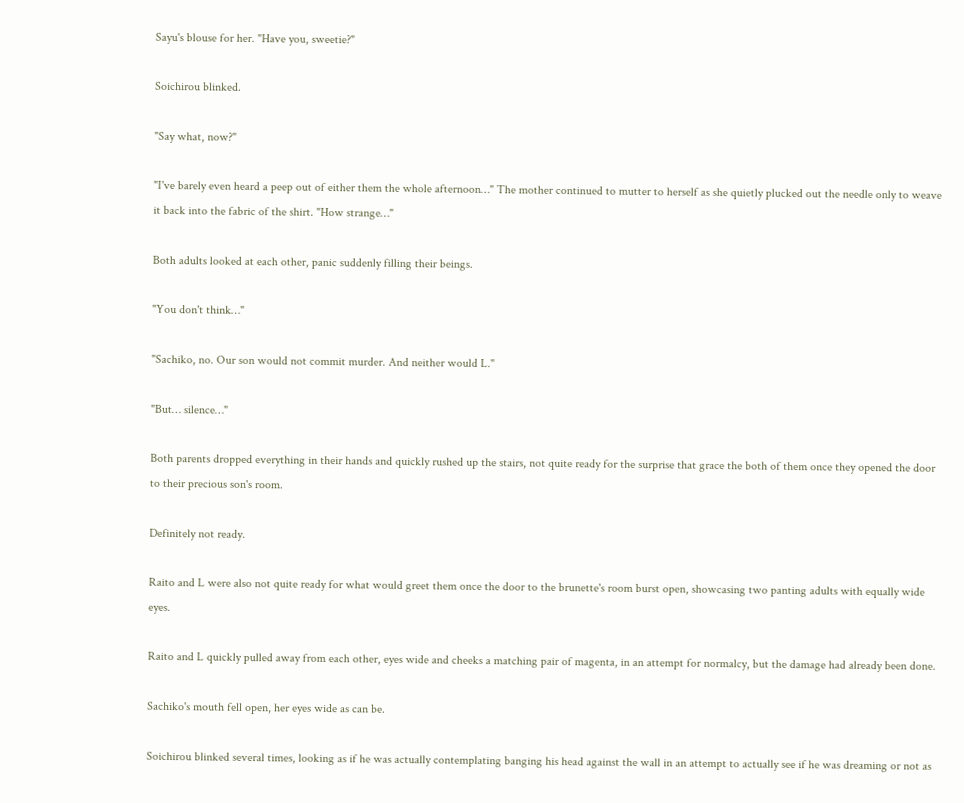Sayu's blouse for her. "Have you, sweetie?"

Soichirou blinked.

"Say what, now?"

"I've barely even heard a peep out of either them the whole afternoon…" The mother continued to mutter to herself as she quietly plucked out the needle only to weave it back into the fabric of the shirt. "How strange…"

Both adults looked at each other, panic suddenly filling their beings.

"You don't think…"

"Sachiko, no. Our son would not commit murder. And neither would L."

"But… silence…"

Both parents dropped everything in their hands and quickly rushed up the stairs, not quite ready for the surprise that grace the both of them once they opened the door to their precious son's room.

Definitely not ready.

Raito and L were also not quite ready for what would greet them once the door to the brunette's room burst open, showcasing two panting adults with equally wide eyes.

Raito and L quickly pulled away from each other, eyes wide and cheeks a matching pair of magenta, in an attempt for normalcy, but the damage had already been done.

Sachiko's mouth fell open, her eyes wide as can be.

Soichirou blinked several times, looking as if he was actually contemplating banging his head against the wall in an attempt to actually see if he was dreaming or not as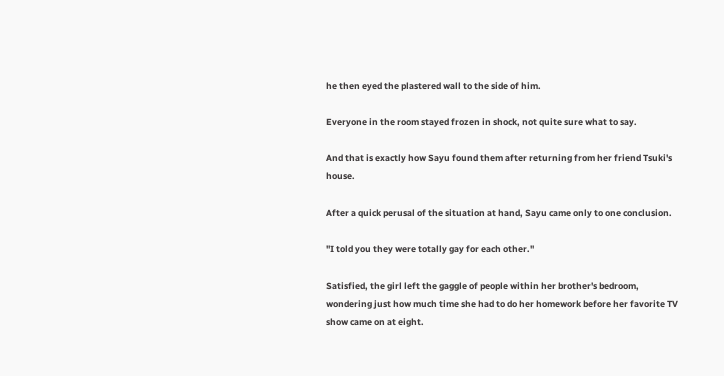he then eyed the plastered wall to the side of him.

Everyone in the room stayed frozen in shock, not quite sure what to say.

And that is exactly how Sayu found them after returning from her friend Tsuki's house.

After a quick perusal of the situation at hand, Sayu came only to one conclusion.

"I told you they were totally gay for each other."

Satisfied, the girl left the gaggle of people within her brother's bedroom, wondering just how much time she had to do her homework before her favorite TV show came on at eight.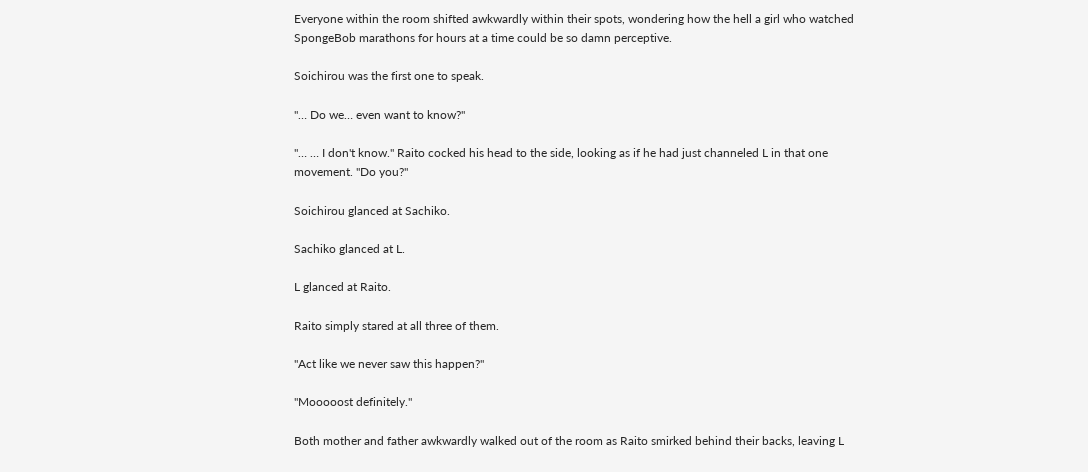Everyone within the room shifted awkwardly within their spots, wondering how the hell a girl who watched SpongeBob marathons for hours at a time could be so damn perceptive.

Soichirou was the first one to speak.

"… Do we… even want to know?"

"… … I don't know." Raito cocked his head to the side, looking as if he had just channeled L in that one movement. "Do you?"

Soichirou glanced at Sachiko.

Sachiko glanced at L.

L glanced at Raito.

Raito simply stared at all three of them.

"Act like we never saw this happen?"

"Mooooost definitely."

Both mother and father awkwardly walked out of the room as Raito smirked behind their backs, leaving L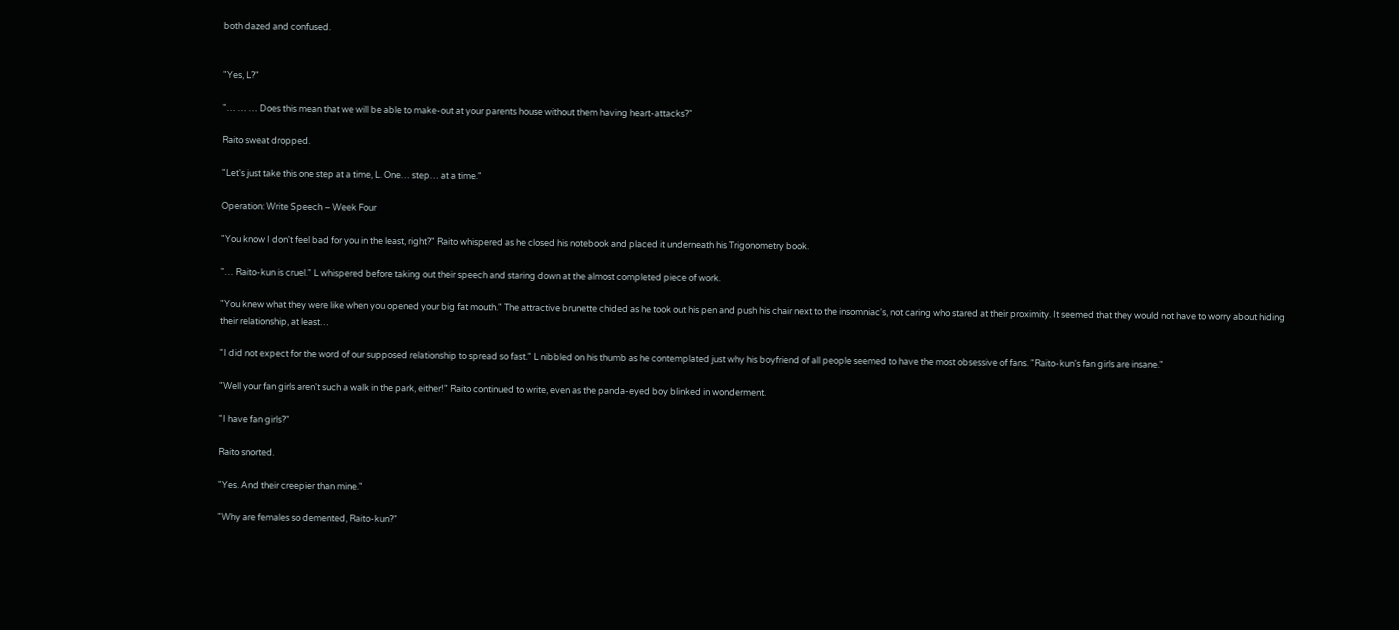both dazed and confused.


"Yes, L?"

"… … … Does this mean that we will be able to make-out at your parents house without them having heart-attacks?"

Raito sweat dropped.

"Let's just take this one step at a time, L. One… step… at a time."

Operation: Write Speech – Week Four

"You know I don't feel bad for you in the least, right?" Raito whispered as he closed his notebook and placed it underneath his Trigonometry book.

"… Raito-kun is cruel." L whispered before taking out their speech and staring down at the almost completed piece of work.

"You knew what they were like when you opened your big fat mouth." The attractive brunette chided as he took out his pen and push his chair next to the insomniac's, not caring who stared at their proximity. It seemed that they would not have to worry about hiding their relationship, at least…

"I did not expect for the word of our supposed relationship to spread so fast." L nibbled on his thumb as he contemplated just why his boyfriend of all people seemed to have the most obsessive of fans. "Raito-kun's fan girls are insane."

"Well your fan girls aren't such a walk in the park, either!" Raito continued to write, even as the panda-eyed boy blinked in wonderment.

"I have fan girls?"

Raito snorted.

"Yes. And their creepier than mine."

"Why are females so demented, Raito-kun?"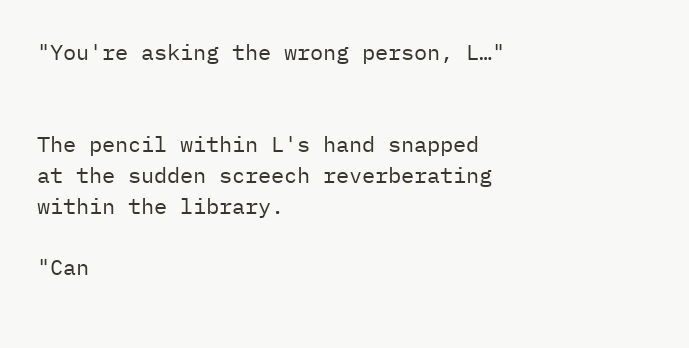"You're asking the wrong person, L…"


The pencil within L's hand snapped at the sudden screech reverberating within the library.

"Can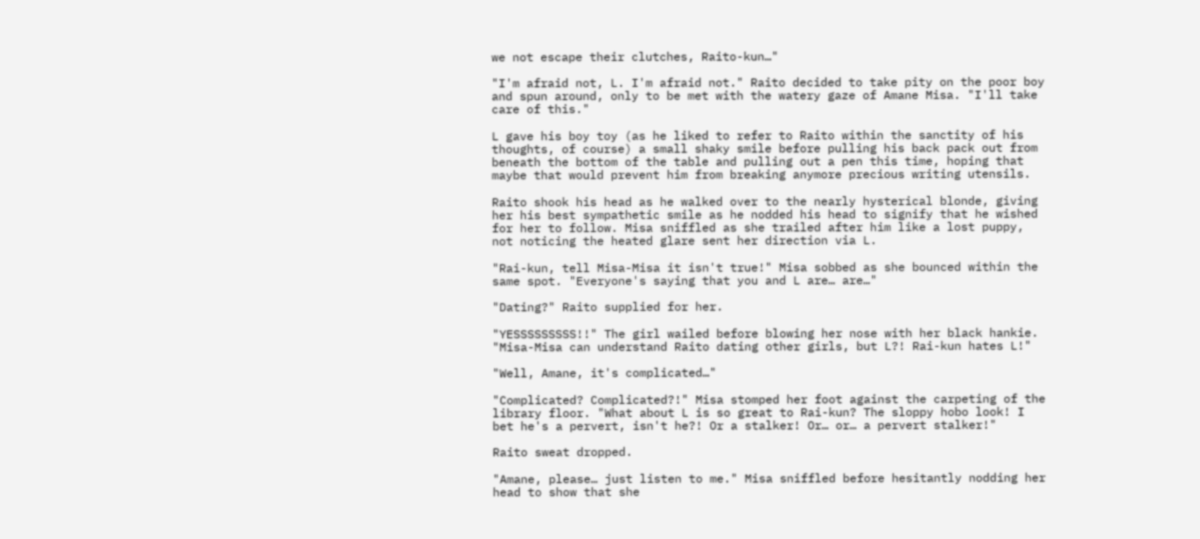we not escape their clutches, Raito-kun…"

"I'm afraid not, L. I'm afraid not." Raito decided to take pity on the poor boy and spun around, only to be met with the watery gaze of Amane Misa. "I'll take care of this."

L gave his boy toy (as he liked to refer to Raito within the sanctity of his thoughts, of course) a small shaky smile before pulling his back pack out from beneath the bottom of the table and pulling out a pen this time, hoping that maybe that would prevent him from breaking anymore precious writing utensils.

Raito shook his head as he walked over to the nearly hysterical blonde, giving her his best sympathetic smile as he nodded his head to signify that he wished for her to follow. Misa sniffled as she trailed after him like a lost puppy, not noticing the heated glare sent her direction via L.

"Rai-kun, tell Misa-Misa it isn't true!" Misa sobbed as she bounced within the same spot. "Everyone's saying that you and L are… are…"

"Dating?" Raito supplied for her.

"YESSSSSSSSS!!" The girl wailed before blowing her nose with her black hankie. "Misa-Misa can understand Raito dating other girls, but L?! Rai-kun hates L!"

"Well, Amane, it's complicated…"

"Complicated? Complicated?!" Misa stomped her foot against the carpeting of the library floor. "What about L is so great to Rai-kun? The sloppy hobo look! I bet he's a pervert, isn't he?! Or a stalker! Or… or… a pervert stalker!"

Raito sweat dropped.

"Amane, please… just listen to me." Misa sniffled before hesitantly nodding her head to show that she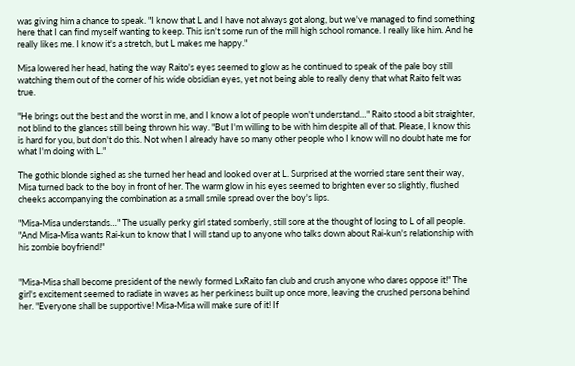was giving him a chance to speak. "I know that L and I have not always got along, but we've managed to find something here that I can find myself wanting to keep. This isn't some run of the mill high school romance. I really like him. And he really likes me. I know it's a stretch, but L makes me happy."

Misa lowered her head, hating the way Raito's eyes seemed to glow as he continued to speak of the pale boy still watching them out of the corner of his wide obsidian eyes, yet not being able to really deny that what Raito felt was true.

"He brings out the best and the worst in me, and I know a lot of people won't understand…" Raito stood a bit straighter, not blind to the glances still being thrown his way. "But I'm willing to be with him despite all of that. Please, I know this is hard for you, but don't do this. Not when I already have so many other people who I know will no doubt hate me for what I'm doing with L."

The gothic blonde sighed as she turned her head and looked over at L. Surprised at the worried stare sent their way, Misa turned back to the boy in front of her. The warm glow in his eyes seemed to brighten ever so slightly, flushed cheeks accompanying the combination as a small smile spread over the boy's lips.

"Misa-Misa understands…" The usually perky girl stated somberly, still sore at the thought of losing to L of all people. "And Misa-Misa wants Rai-kun to know that I will stand up to anyone who talks down about Rai-kun's relationship with his zombie boyfriend!"


"Misa-Misa shall become president of the newly formed LxRaito fan club and crush anyone who dares oppose it!" The girl's excitement seemed to radiate in waves as her perkiness built up once more, leaving the crushed persona behind her. "Everyone shall be supportive! Misa-Misa will make sure of it! If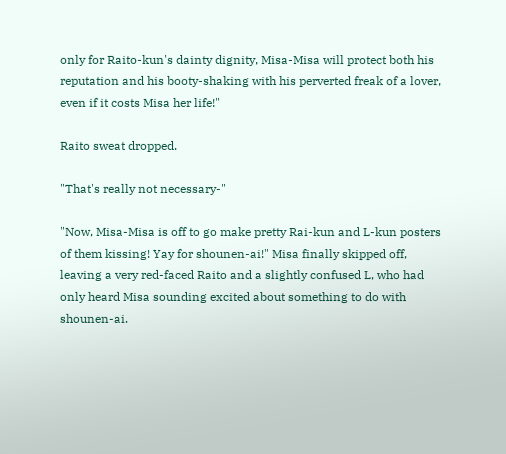only for Raito-kun's dainty dignity, Misa-Misa will protect both his reputation and his booty-shaking with his perverted freak of a lover, even if it costs Misa her life!"

Raito sweat dropped.

"That's really not necessary-"

"Now, Misa-Misa is off to go make pretty Rai-kun and L-kun posters of them kissing! Yay for shounen-ai!" Misa finally skipped off, leaving a very red-faced Raito and a slightly confused L, who had only heard Misa sounding excited about something to do with shounen-ai.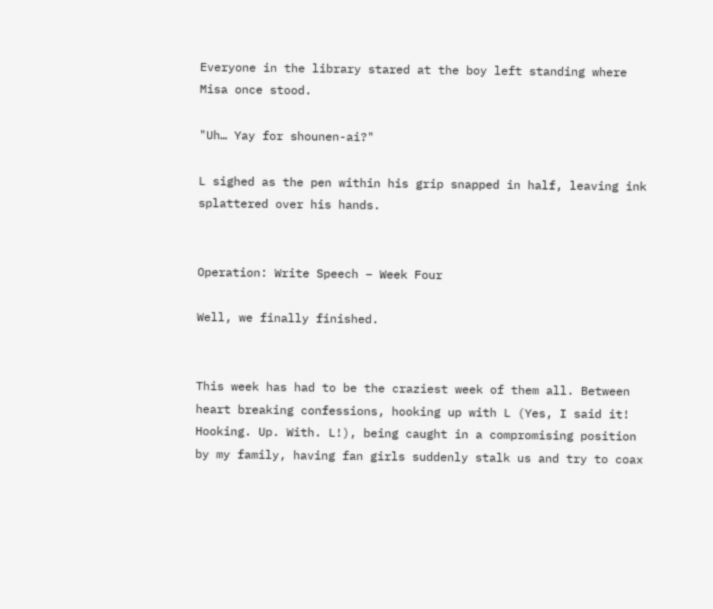Everyone in the library stared at the boy left standing where Misa once stood.

"Uh… Yay for shounen-ai?"

L sighed as the pen within his grip snapped in half, leaving ink splattered over his hands.


Operation: Write Speech – Week Four

Well, we finally finished.


This week has had to be the craziest week of them all. Between heart breaking confessions, hooking up with L (Yes, I said it! Hooking. Up. With. L!), being caught in a compromising position by my family, having fan girls suddenly stalk us and try to coax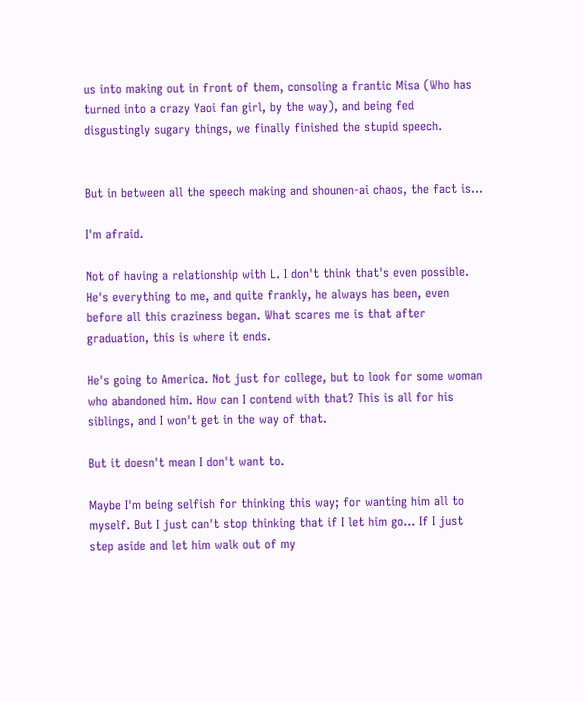us into making out in front of them, consoling a frantic Misa (Who has turned into a crazy Yaoi fan girl, by the way), and being fed disgustingly sugary things, we finally finished the stupid speech.


But in between all the speech making and shounen-ai chaos, the fact is…

I'm afraid.

Not of having a relationship with L. I don't think that's even possible. He's everything to me, and quite frankly, he always has been, even before all this craziness began. What scares me is that after graduation, this is where it ends.

He's going to America. Not just for college, but to look for some woman who abandoned him. How can I contend with that? This is all for his siblings, and I won't get in the way of that.

But it doesn't mean I don't want to.

Maybe I'm being selfish for thinking this way; for wanting him all to myself. But I just can't stop thinking that if I let him go… If I just step aside and let him walk out of my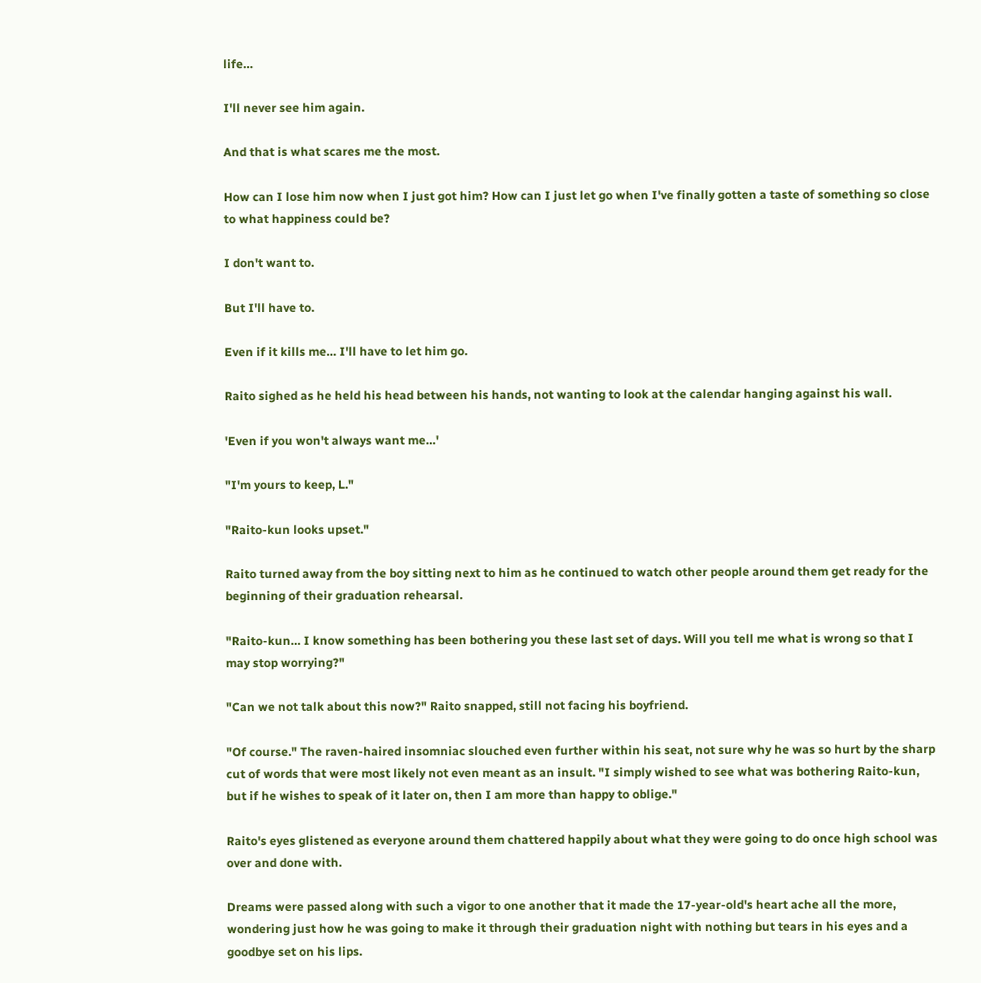life…

I'll never see him again.

And that is what scares me the most.

How can I lose him now when I just got him? How can I just let go when I've finally gotten a taste of something so close to what happiness could be?

I don't want to.

But I'll have to.

Even if it kills me… I'll have to let him go.

Raito sighed as he held his head between his hands, not wanting to look at the calendar hanging against his wall.

'Even if you won't always want me…'

"I'm yours to keep, L."

"Raito-kun looks upset."

Raito turned away from the boy sitting next to him as he continued to watch other people around them get ready for the beginning of their graduation rehearsal.

"Raito-kun… I know something has been bothering you these last set of days. Will you tell me what is wrong so that I may stop worrying?"

"Can we not talk about this now?" Raito snapped, still not facing his boyfriend.

"Of course." The raven-haired insomniac slouched even further within his seat, not sure why he was so hurt by the sharp cut of words that were most likely not even meant as an insult. "I simply wished to see what was bothering Raito-kun, but if he wishes to speak of it later on, then I am more than happy to oblige."

Raito's eyes glistened as everyone around them chattered happily about what they were going to do once high school was over and done with.

Dreams were passed along with such a vigor to one another that it made the 17-year-old's heart ache all the more, wondering just how he was going to make it through their graduation night with nothing but tears in his eyes and a goodbye set on his lips.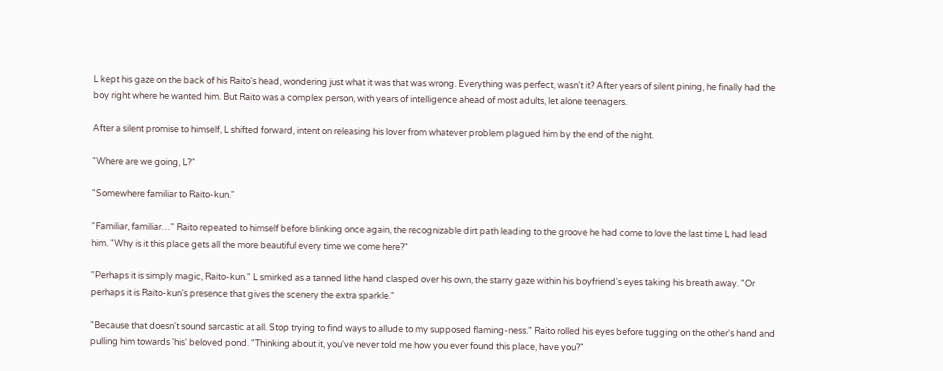L kept his gaze on the back of his Raito's head, wondering just what it was that was wrong. Everything was perfect, wasn't it? After years of silent pining, he finally had the boy right where he wanted him. But Raito was a complex person, with years of intelligence ahead of most adults, let alone teenagers.

After a silent promise to himself, L shifted forward, intent on releasing his lover from whatever problem plagued him by the end of the night.

"Where are we going, L?"

"Somewhere familiar to Raito-kun."

"Familiar, familiar…" Raito repeated to himself before blinking once again, the recognizable dirt path leading to the groove he had come to love the last time L had lead him. "Why is it this place gets all the more beautiful every time we come here?"

"Perhaps it is simply magic, Raito-kun." L smirked as a tanned lithe hand clasped over his own, the starry gaze within his boyfriend's eyes taking his breath away. "Or perhaps it is Raito-kun's presence that gives the scenery the extra sparkle."

"Because that doesn't sound sarcastic at all. Stop trying to find ways to allude to my supposed flaming-ness." Raito rolled his eyes before tugging on the other's hand and pulling him towards 'his' beloved pond. "Thinking about it, you've never told me how you ever found this place, have you?"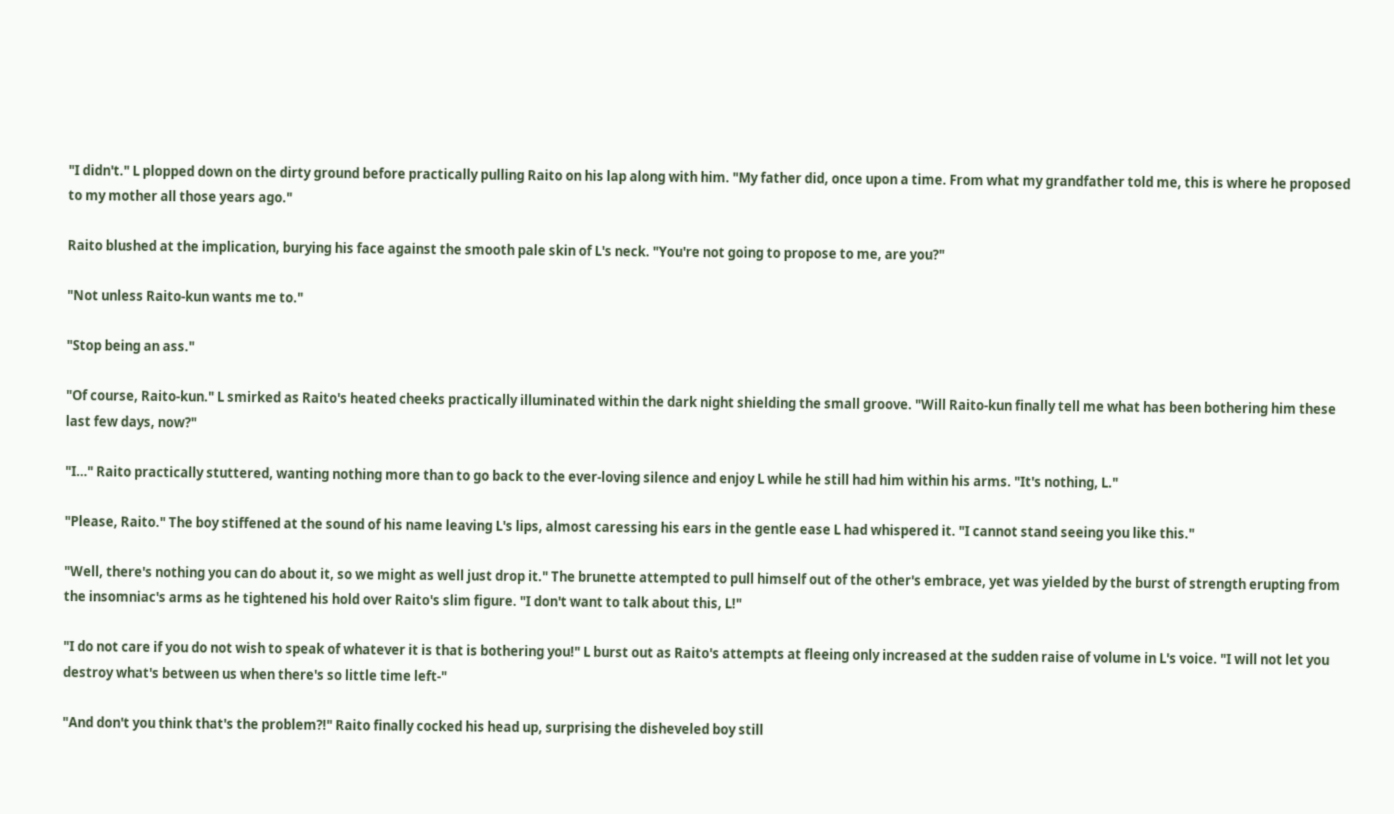"I didn't." L plopped down on the dirty ground before practically pulling Raito on his lap along with him. "My father did, once upon a time. From what my grandfather told me, this is where he proposed to my mother all those years ago."

Raito blushed at the implication, burying his face against the smooth pale skin of L's neck. "You're not going to propose to me, are you?"

"Not unless Raito-kun wants me to."

"Stop being an ass."

"Of course, Raito-kun." L smirked as Raito's heated cheeks practically illuminated within the dark night shielding the small groove. "Will Raito-kun finally tell me what has been bothering him these last few days, now?"

"I…" Raito practically stuttered, wanting nothing more than to go back to the ever-loving silence and enjoy L while he still had him within his arms. "It's nothing, L."

"Please, Raito." The boy stiffened at the sound of his name leaving L's lips, almost caressing his ears in the gentle ease L had whispered it. "I cannot stand seeing you like this."

"Well, there's nothing you can do about it, so we might as well just drop it." The brunette attempted to pull himself out of the other's embrace, yet was yielded by the burst of strength erupting from the insomniac's arms as he tightened his hold over Raito's slim figure. "I don't want to talk about this, L!"

"I do not care if you do not wish to speak of whatever it is that is bothering you!" L burst out as Raito's attempts at fleeing only increased at the sudden raise of volume in L's voice. "I will not let you destroy what's between us when there's so little time left-"

"And don't you think that's the problem?!" Raito finally cocked his head up, surprising the disheveled boy still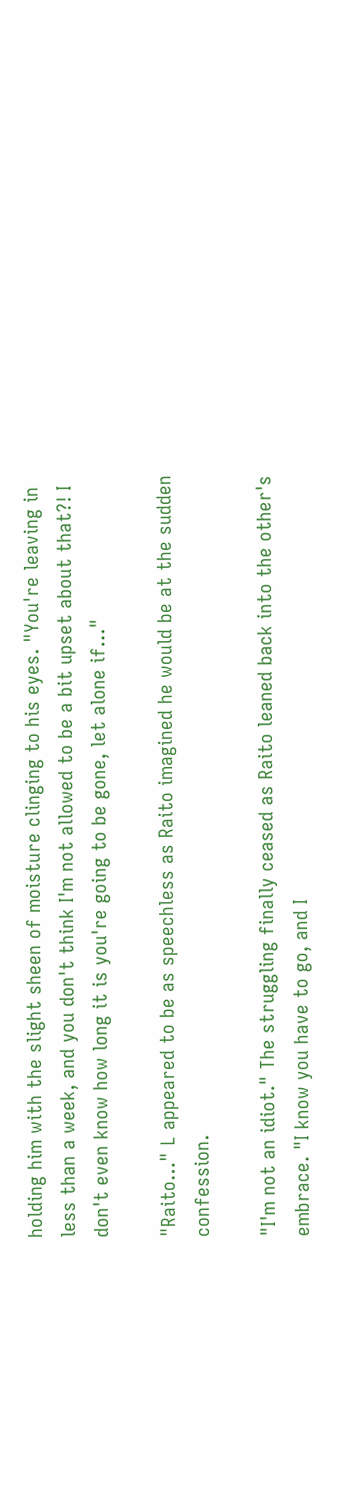holding him with the slight sheen of moisture clinging to his eyes. "You're leaving in less than a week, and you don't think I'm not allowed to be a bit upset about that?! I don't even know how long it is you're going to be gone, let alone if…"

"Raito…" L appeared to be as speechless as Raito imagined he would be at the sudden confession.

"I'm not an idiot." The struggling finally ceased as Raito leaned back into the other's embrace. "I know you have to go, and I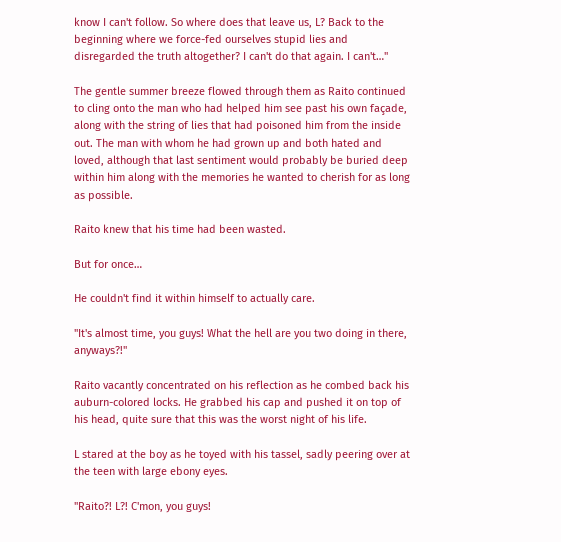know I can't follow. So where does that leave us, L? Back to the beginning where we force-fed ourselves stupid lies and disregarded the truth altogether? I can't do that again. I can't…"

The gentle summer breeze flowed through them as Raito continued to cling onto the man who had helped him see past his own façade, along with the string of lies that had poisoned him from the inside out. The man with whom he had grown up and both hated and loved, although that last sentiment would probably be buried deep within him along with the memories he wanted to cherish for as long as possible.

Raito knew that his time had been wasted.

But for once…

He couldn't find it within himself to actually care.

"It's almost time, you guys! What the hell are you two doing in there, anyways?!"

Raito vacantly concentrated on his reflection as he combed back his auburn-colored locks. He grabbed his cap and pushed it on top of his head, quite sure that this was the worst night of his life.

L stared at the boy as he toyed with his tassel, sadly peering over at the teen with large ebony eyes.

"Raito?! L?! C'mon, you guys!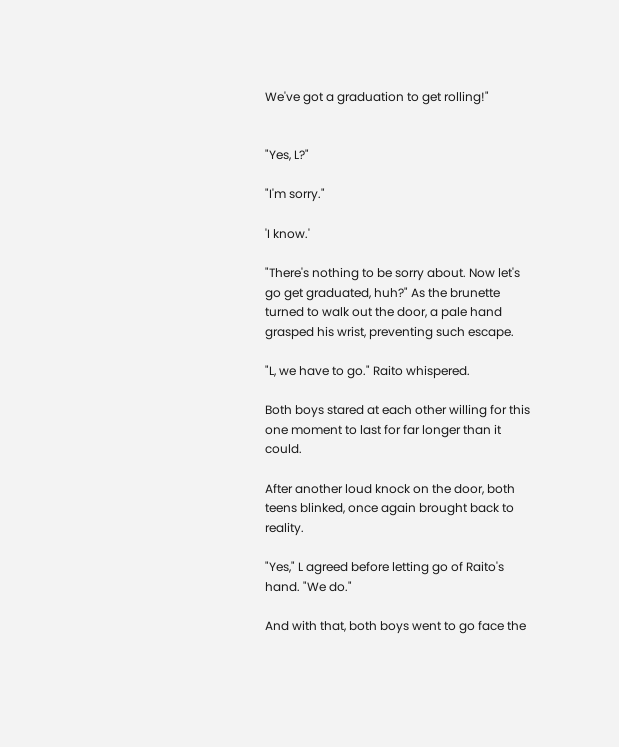We've got a graduation to get rolling!"


"Yes, L?"

"I'm sorry."

'I know.'

"There's nothing to be sorry about. Now let's go get graduated, huh?" As the brunette turned to walk out the door, a pale hand grasped his wrist, preventing such escape.

"L, we have to go." Raito whispered.

Both boys stared at each other willing for this one moment to last for far longer than it could.

After another loud knock on the door, both teens blinked, once again brought back to reality.

"Yes," L agreed before letting go of Raito's hand. "We do."

And with that, both boys went to go face the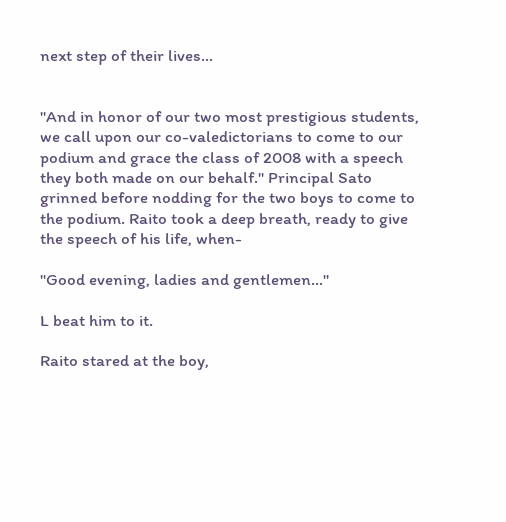next step of their lives…


"And in honor of our two most prestigious students, we call upon our co-valedictorians to come to our podium and grace the class of 2008 with a speech they both made on our behalf." Principal Sato grinned before nodding for the two boys to come to the podium. Raito took a deep breath, ready to give the speech of his life, when-

"Good evening, ladies and gentlemen…"

L beat him to it.

Raito stared at the boy,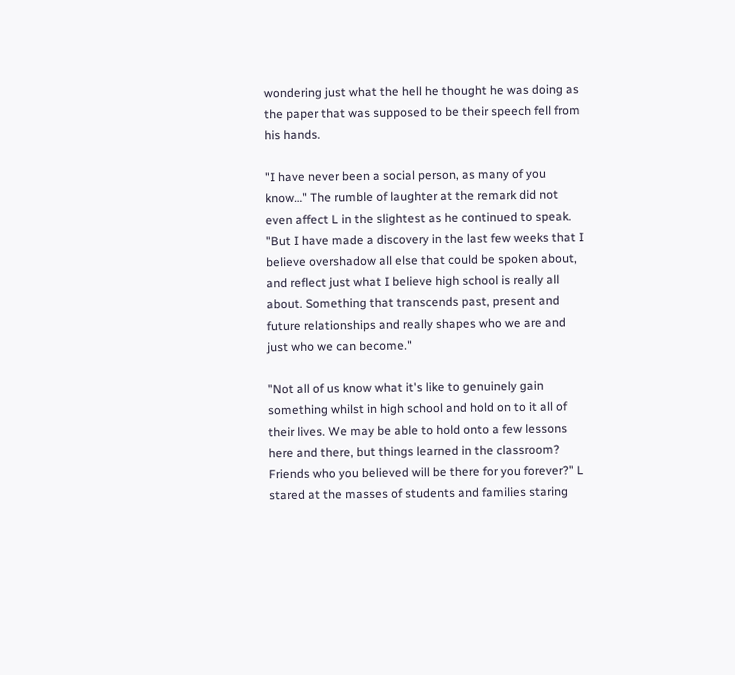wondering just what the hell he thought he was doing as the paper that was supposed to be their speech fell from his hands.

"I have never been a social person, as many of you know…" The rumble of laughter at the remark did not even affect L in the slightest as he continued to speak. "But I have made a discovery in the last few weeks that I believe overshadow all else that could be spoken about, and reflect just what I believe high school is really all about. Something that transcends past, present and future relationships and really shapes who we are and just who we can become."

"Not all of us know what it's like to genuinely gain something whilst in high school and hold on to it all of their lives. We may be able to hold onto a few lessons here and there, but things learned in the classroom? Friends who you believed will be there for you forever?" L stared at the masses of students and families staring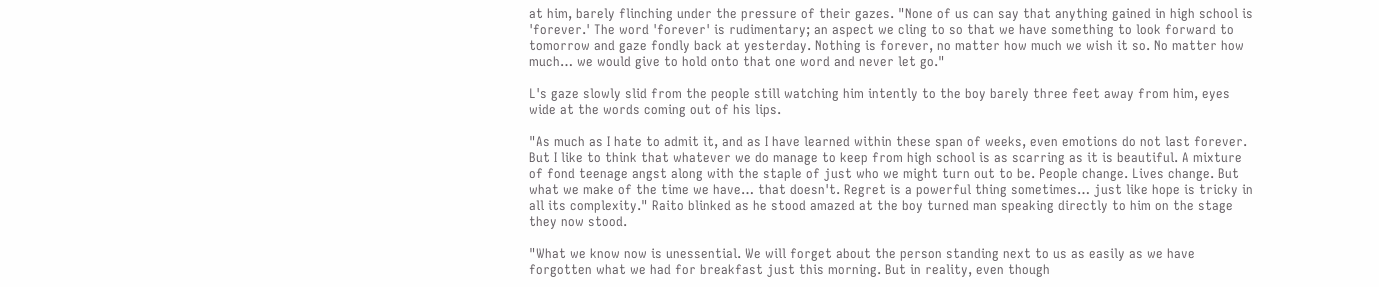at him, barely flinching under the pressure of their gazes. "None of us can say that anything gained in high school is 'forever.' The word 'forever' is rudimentary; an aspect we cling to so that we have something to look forward to tomorrow and gaze fondly back at yesterday. Nothing is forever, no matter how much we wish it so. No matter how much… we would give to hold onto that one word and never let go."

L's gaze slowly slid from the people still watching him intently to the boy barely three feet away from him, eyes wide at the words coming out of his lips.

"As much as I hate to admit it, and as I have learned within these span of weeks, even emotions do not last forever. But I like to think that whatever we do manage to keep from high school is as scarring as it is beautiful. A mixture of fond teenage angst along with the staple of just who we might turn out to be. People change. Lives change. But what we make of the time we have… that doesn't. Regret is a powerful thing sometimes… just like hope is tricky in all its complexity." Raito blinked as he stood amazed at the boy turned man speaking directly to him on the stage they now stood.

"What we know now is unessential. We will forget about the person standing next to us as easily as we have forgotten what we had for breakfast just this morning. But in reality, even though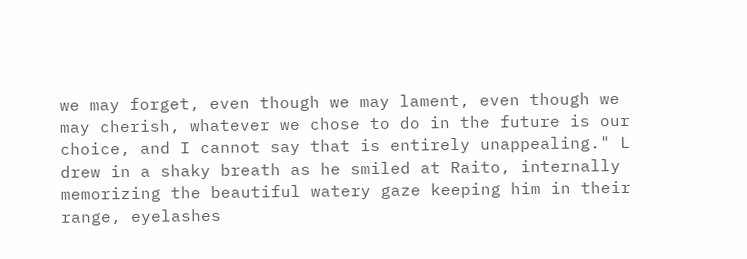we may forget, even though we may lament, even though we may cherish, whatever we chose to do in the future is our choice, and I cannot say that is entirely unappealing." L drew in a shaky breath as he smiled at Raito, internally memorizing the beautiful watery gaze keeping him in their range, eyelashes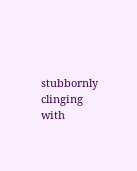stubbornly clinging with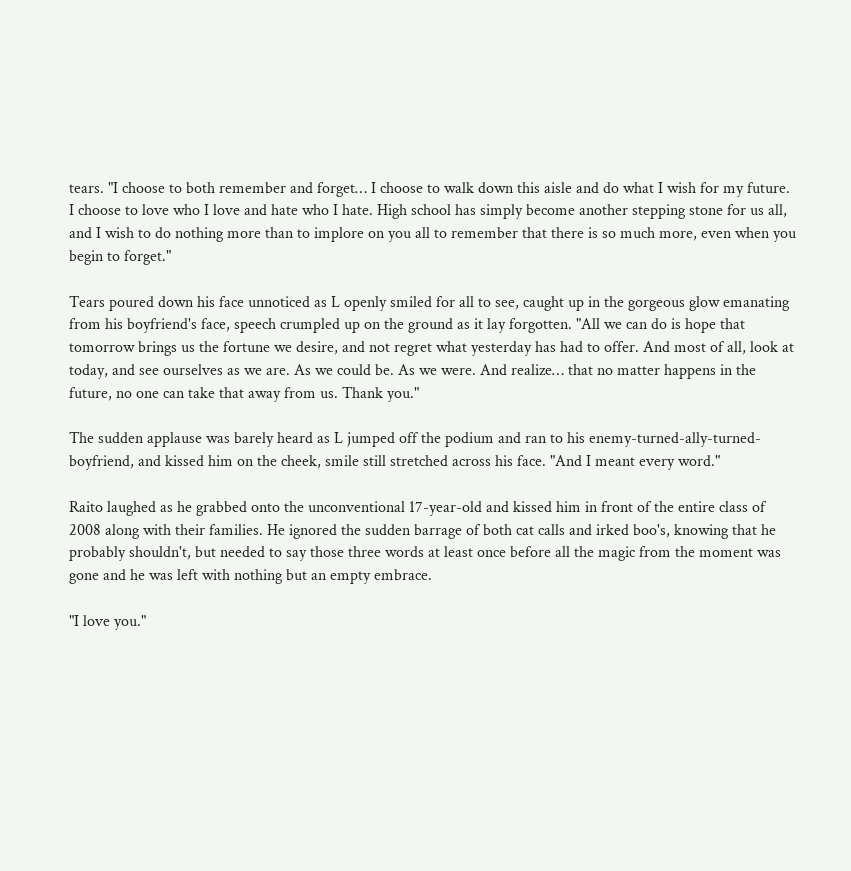tears. "I choose to both remember and forget… I choose to walk down this aisle and do what I wish for my future. I choose to love who I love and hate who I hate. High school has simply become another stepping stone for us all, and I wish to do nothing more than to implore on you all to remember that there is so much more, even when you begin to forget."

Tears poured down his face unnoticed as L openly smiled for all to see, caught up in the gorgeous glow emanating from his boyfriend's face, speech crumpled up on the ground as it lay forgotten. "All we can do is hope that tomorrow brings us the fortune we desire, and not regret what yesterday has had to offer. And most of all, look at today, and see ourselves as we are. As we could be. As we were. And realize… that no matter happens in the future, no one can take that away from us. Thank you."

The sudden applause was barely heard as L jumped off the podium and ran to his enemy-turned-ally-turned-boyfriend, and kissed him on the cheek, smile still stretched across his face. "And I meant every word."

Raito laughed as he grabbed onto the unconventional 17-year-old and kissed him in front of the entire class of 2008 along with their families. He ignored the sudden barrage of both cat calls and irked boo's, knowing that he probably shouldn't, but needed to say those three words at least once before all the magic from the moment was gone and he was left with nothing but an empty embrace.

"I love you."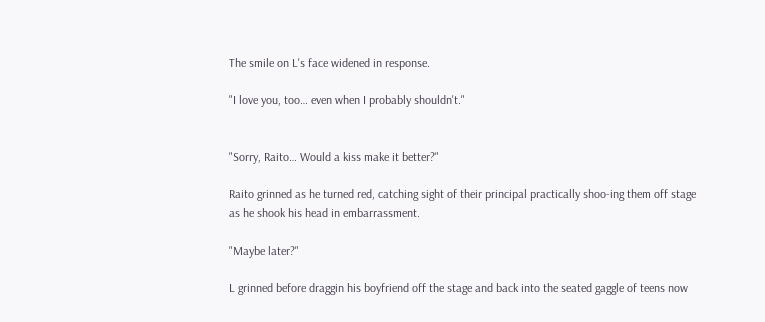The smile on L's face widened in response.

"I love you, too… even when I probably shouldn't."


"Sorry, Raito… Would a kiss make it better?"

Raito grinned as he turned red, catching sight of their principal practically shoo-ing them off stage as he shook his head in embarrassment.

"Maybe later?"

L grinned before draggin his boyfriend off the stage and back into the seated gaggle of teens now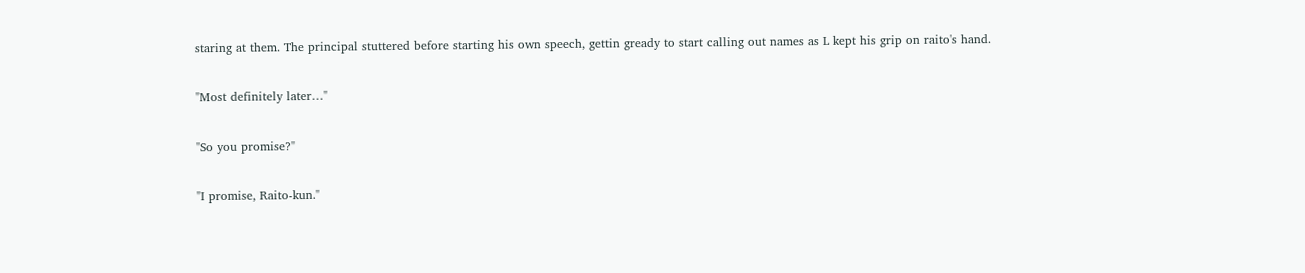staring at them. The principal stuttered before starting his own speech, gettin gready to start calling out names as L kept his grip on raito's hand.

"Most definitely later…"

"So you promise?"

"I promise, Raito-kun."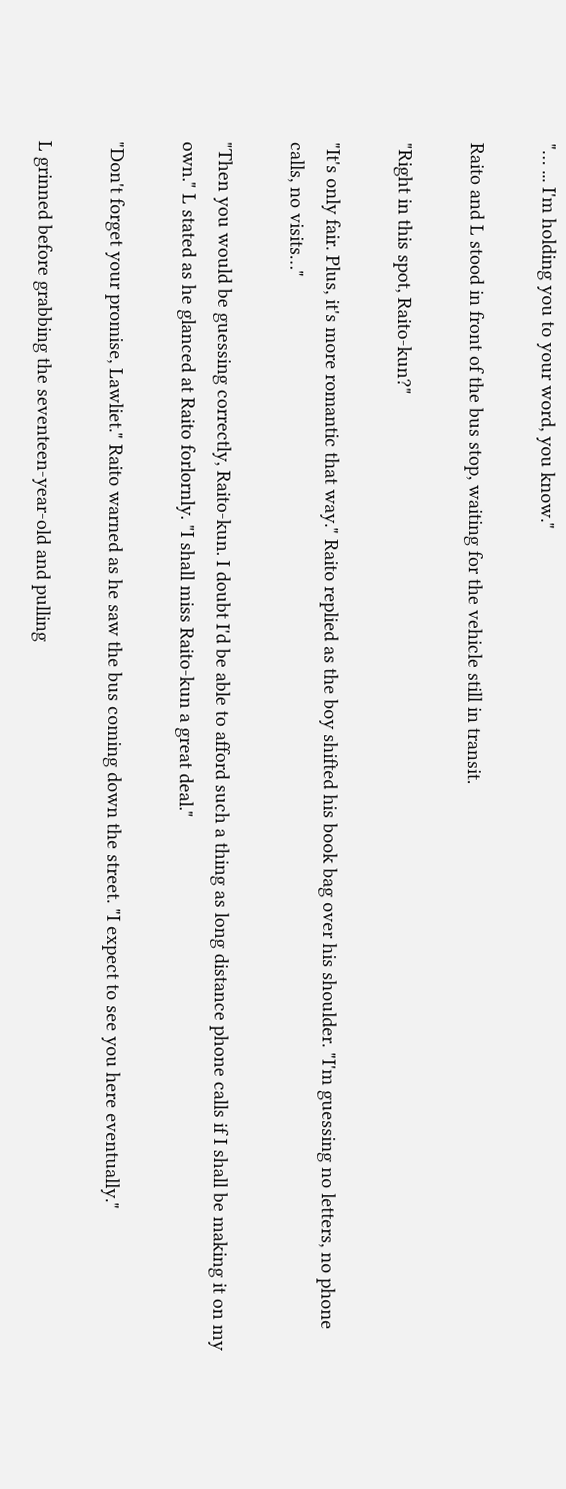"… ... I'm holding you to your word, you know."

Raito and L stood in front of the bus stop, waiting for the vehicle still in transit.

"Right in this spot, Raito-kun?"

"It's only fair. Plus, it's more romantic that way." Raito replied as the boy shifted his book bag over his shoulder. "I'm guessing no letters, no phone calls, no visits…"

"Then you would be guessing correctly, Raito-kun. I doubt I'd be able to afford such a thing as long distance phone calls if I shall be making it on my own." L stated as he glanced at Raito forlornly. "I shall miss Raito-kun a great deal."

"Don't forget your promise, Lawliet." Raito warned as he saw the bus coming down the street. "I expect to see you here eventually."

L grinned before grabbing the seventeen-year-old and pulling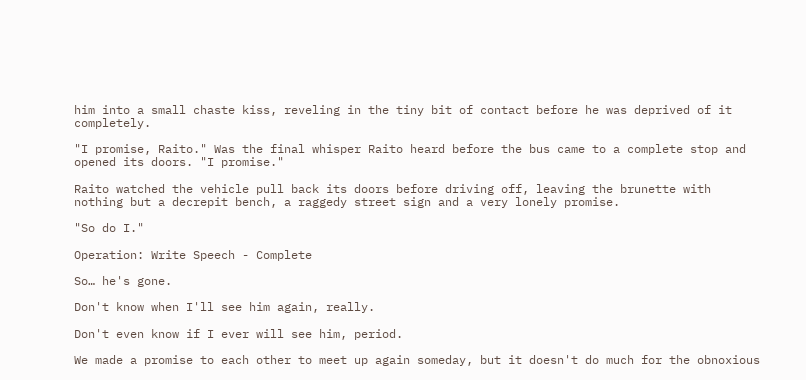him into a small chaste kiss, reveling in the tiny bit of contact before he was deprived of it completely.

"I promise, Raito." Was the final whisper Raito heard before the bus came to a complete stop and opened its doors. "I promise."

Raito watched the vehicle pull back its doors before driving off, leaving the brunette with nothing but a decrepit bench, a raggedy street sign and a very lonely promise.

"So do I."

Operation: Write Speech - Complete

So… he's gone.

Don't know when I'll see him again, really.

Don't even know if I ever will see him, period.

We made a promise to each other to meet up again someday, but it doesn't do much for the obnoxious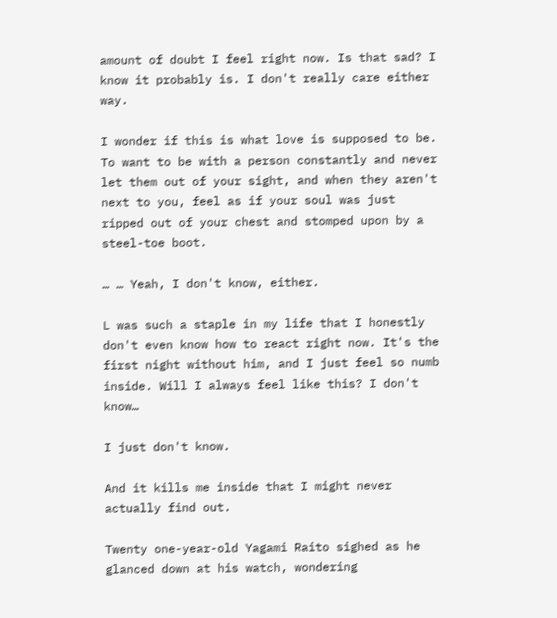amount of doubt I feel right now. Is that sad? I know it probably is. I don't really care either way.

I wonder if this is what love is supposed to be. To want to be with a person constantly and never let them out of your sight, and when they aren't next to you, feel as if your soul was just ripped out of your chest and stomped upon by a steel-toe boot.

… … Yeah, I don't know, either.

L was such a staple in my life that I honestly don't even know how to react right now. It's the first night without him, and I just feel so numb inside. Will I always feel like this? I don't know…

I just don't know.

And it kills me inside that I might never actually find out.

Twenty one-year-old Yagami Raito sighed as he glanced down at his watch, wondering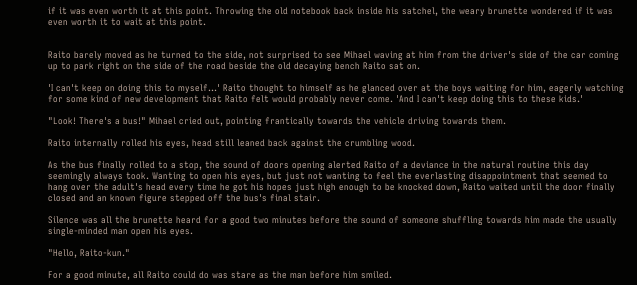if it was even worth it at this point. Throwing the old notebook back inside his satchel, the weary brunette wondered if it was even worth it to wait at this point.


Raito barely moved as he turned to the side, not surprised to see Mihael waving at him from the driver's side of the car coming up to park right on the side of the road beside the old decaying bench Raito sat on.

'I can't keep on doing this to myself…' Raito thought to himself as he glanced over at the boys waiting for him, eagerly watching for some kind of new development that Raito felt would probably never come. 'And I can't keep doing this to these kids.'

"Look! There's a bus!" Mihael cried out, pointing frantically towards the vehicle driving towards them.

Raito internally rolled his eyes, head still leaned back against the crumbling wood.

As the bus finally rolled to a stop, the sound of doors opening alerted Raito of a deviance in the natural routine this day seemingly always took. Wanting to open his eyes, but just not wanting to feel the everlasting disappointment that seemed to hang over the adult's head every time he got his hopes just high enough to be knocked down, Raito waited until the door finally closed and an known figure stepped off the bus's final stair.

Silence was all the brunette heard for a good two minutes before the sound of someone shuffling towards him made the usually single-minded man open his eyes.

"Hello, Raito-kun."

For a good minute, all Raito could do was stare as the man before him smiled.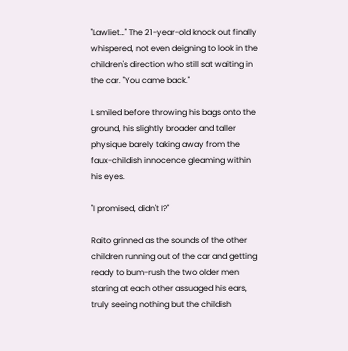"Lawliet…" The 21-year-old knock out finally whispered, not even deigning to look in the children's direction who still sat waiting in the car. "You came back."

L smiled before throwing his bags onto the ground, his slightly broader and taller physique barely taking away from the faux-childish innocence gleaming within his eyes.

"I promised, didn't I?"

Raito grinned as the sounds of the other children running out of the car and getting ready to bum-rush the two older men staring at each other assuaged his ears, truly seeing nothing but the childish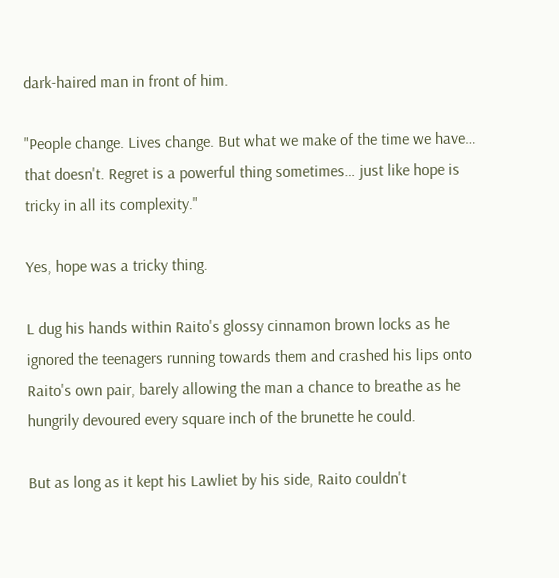dark-haired man in front of him.

"People change. Lives change. But what we make of the time we have… that doesn't. Regret is a powerful thing sometimes… just like hope is tricky in all its complexity."

Yes, hope was a tricky thing.

L dug his hands within Raito's glossy cinnamon brown locks as he ignored the teenagers running towards them and crashed his lips onto Raito's own pair, barely allowing the man a chance to breathe as he hungrily devoured every square inch of the brunette he could.

But as long as it kept his Lawliet by his side, Raito couldn't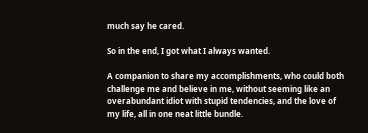much say he cared.

So in the end, I got what I always wanted.

A companion to share my accomplishments, who could both challenge me and believe in me, without seeming like an overabundant idiot with stupid tendencies, and the love of my life, all in one neat little bundle.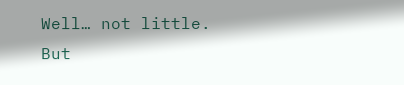Well… not little. But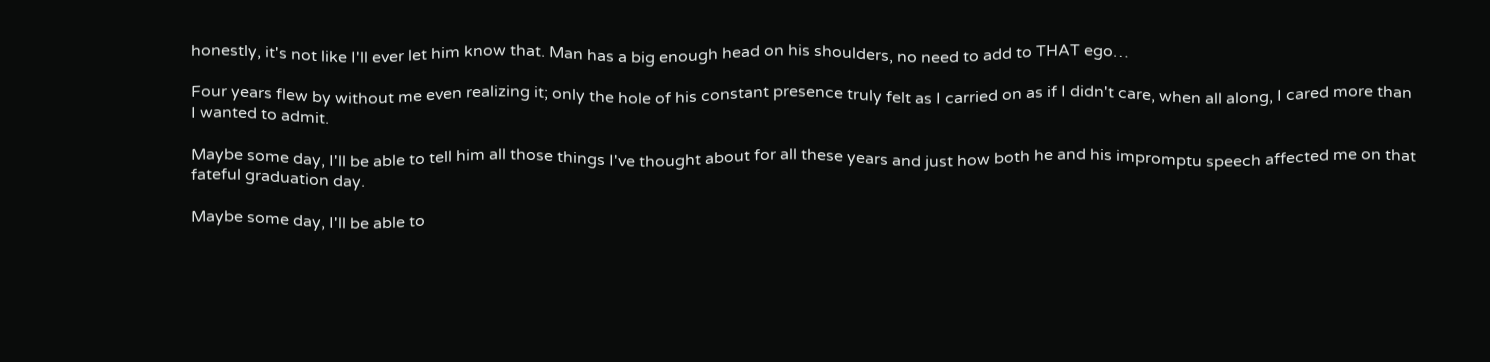honestly, it's not like I'll ever let him know that. Man has a big enough head on his shoulders, no need to add to THAT ego…

Four years flew by without me even realizing it; only the hole of his constant presence truly felt as I carried on as if I didn't care, when all along, I cared more than I wanted to admit.

Maybe some day, I'll be able to tell him all those things I've thought about for all these years and just how both he and his impromptu speech affected me on that fateful graduation day.

Maybe some day, I'll be able to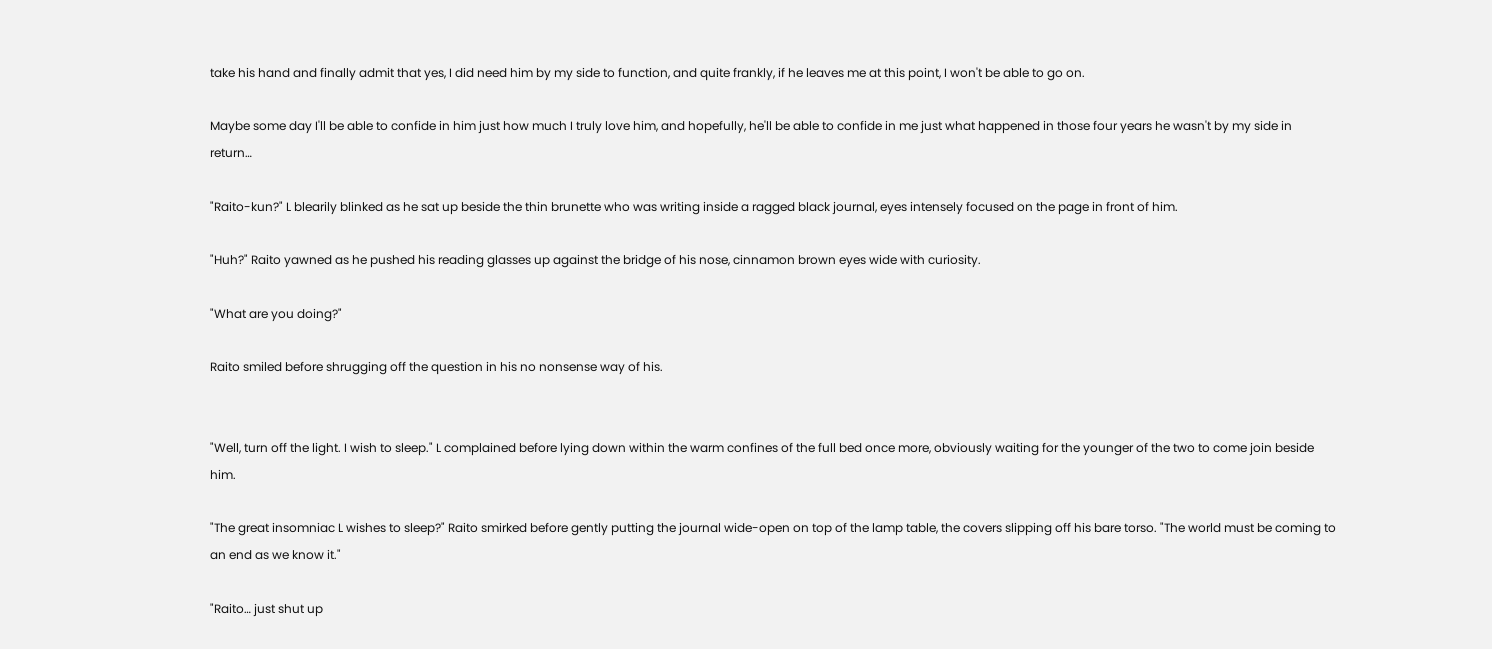take his hand and finally admit that yes, I did need him by my side to function, and quite frankly, if he leaves me at this point, I won't be able to go on.

Maybe some day I'll be able to confide in him just how much I truly love him, and hopefully, he'll be able to confide in me just what happened in those four years he wasn't by my side in return…

"Raito-kun?" L blearily blinked as he sat up beside the thin brunette who was writing inside a ragged black journal, eyes intensely focused on the page in front of him.

"Huh?" Raito yawned as he pushed his reading glasses up against the bridge of his nose, cinnamon brown eyes wide with curiosity.

"What are you doing?"

Raito smiled before shrugging off the question in his no nonsense way of his.


"Well, turn off the light. I wish to sleep." L complained before lying down within the warm confines of the full bed once more, obviously waiting for the younger of the two to come join beside him.

"The great insomniac L wishes to sleep?" Raito smirked before gently putting the journal wide-open on top of the lamp table, the covers slipping off his bare torso. "The world must be coming to an end as we know it."

"Raito… just shut up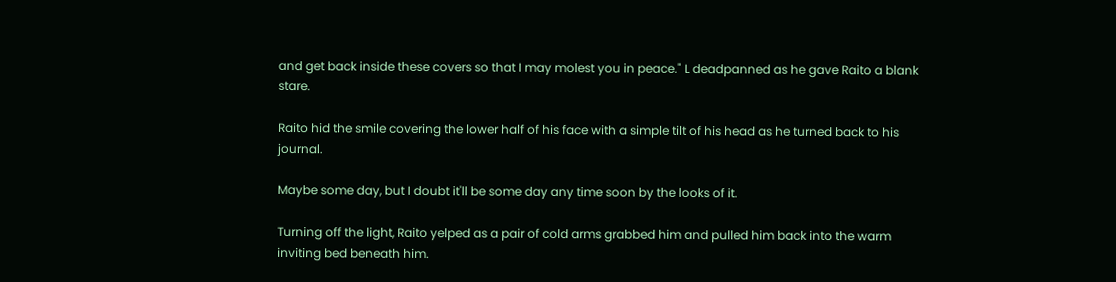and get back inside these covers so that I may molest you in peace." L deadpanned as he gave Raito a blank stare.

Raito hid the smile covering the lower half of his face with a simple tilt of his head as he turned back to his journal.

Maybe some day, but I doubt it'll be some day any time soon by the looks of it.

Turning off the light, Raito yelped as a pair of cold arms grabbed him and pulled him back into the warm inviting bed beneath him.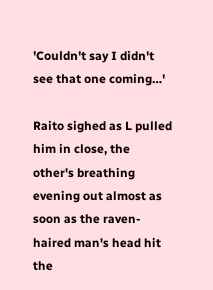'Couldn't say I didn't see that one coming…'

Raito sighed as L pulled him in close, the other's breathing evening out almost as soon as the raven-haired man's head hit the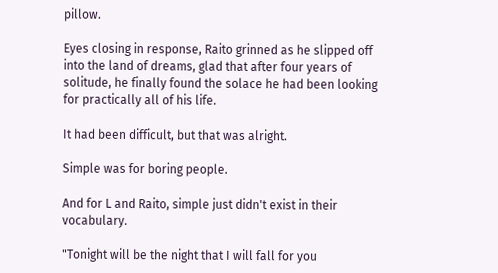pillow.

Eyes closing in response, Raito grinned as he slipped off into the land of dreams, glad that after four years of solitude, he finally found the solace he had been looking for practically all of his life.

It had been difficult, but that was alright.

Simple was for boring people.

And for L and Raito, simple just didn't exist in their vocabulary.

"Tonight will be the night that I will fall for you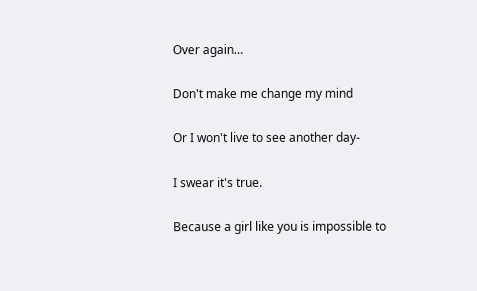Over again…

Don't make me change my mind

Or I won't live to see another day-

I swear it's true.

Because a girl like you is impossible to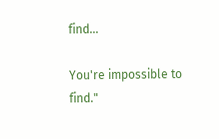find…

You're impossible to find."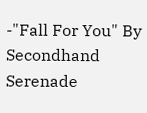-"Fall For You" By Secondhand Serenade